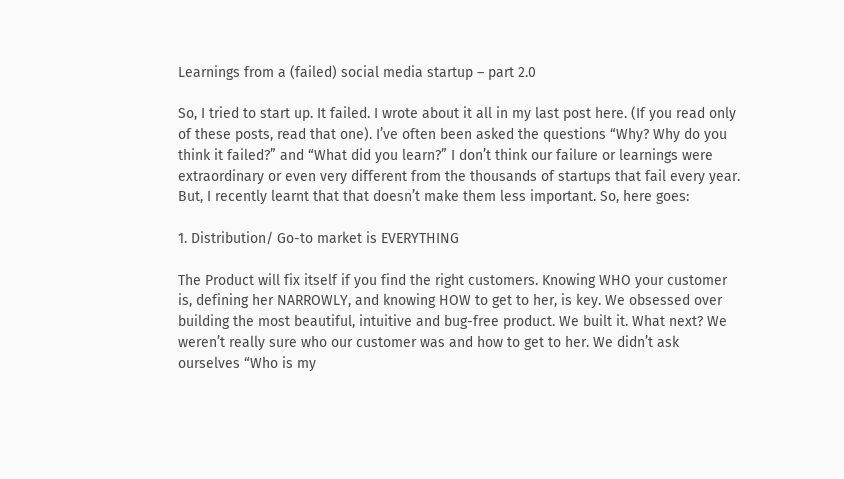Learnings from a (failed) social media startup – part 2.0

So, I tried to start up. It failed. I wrote about it all in my last post here. (If you read only of these posts, read that one). I’ve often been asked the questions “Why? Why do you think it failed?” and “What did you learn?” I don’t think our failure or learnings were extraordinary or even very different from the thousands of startups that fail every year. But, I recently learnt that that doesn’t make them less important. So, here goes:

1. Distribution/ Go-to market is EVERYTHING

The Product will fix itself if you find the right customers. Knowing WHO your customer is, defining her NARROWLY, and knowing HOW to get to her, is key. We obsessed over building the most beautiful, intuitive and bug-free product. We built it. What next? We weren’t really sure who our customer was and how to get to her. We didn’t ask ourselves “Who is my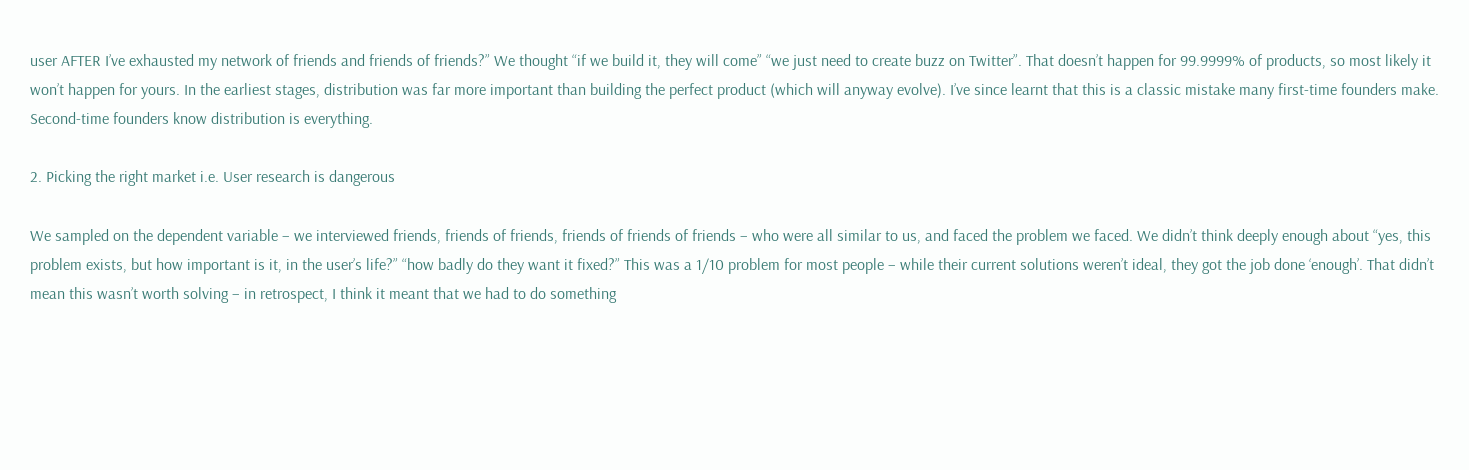user AFTER I’ve exhausted my network of friends and friends of friends?” We thought “if we build it, they will come” “we just need to create buzz on Twitter”. That doesn’t happen for 99.9999% of products, so most likely it won’t happen for yours. In the earliest stages, distribution was far more important than building the perfect product (which will anyway evolve). I’ve since learnt that this is a classic mistake many first-time founders make. Second-time founders know distribution is everything.

2. Picking the right market i.e. User research is dangerous

We sampled on the dependent variable – we interviewed friends, friends of friends, friends of friends of friends – who were all similar to us, and faced the problem we faced. We didn’t think deeply enough about “yes, this problem exists, but how important is it, in the user’s life?” “how badly do they want it fixed?” This was a 1/10 problem for most people – while their current solutions weren’t ideal, they got the job done ‘enough’. That didn’t mean this wasn’t worth solving – in retrospect, I think it meant that we had to do something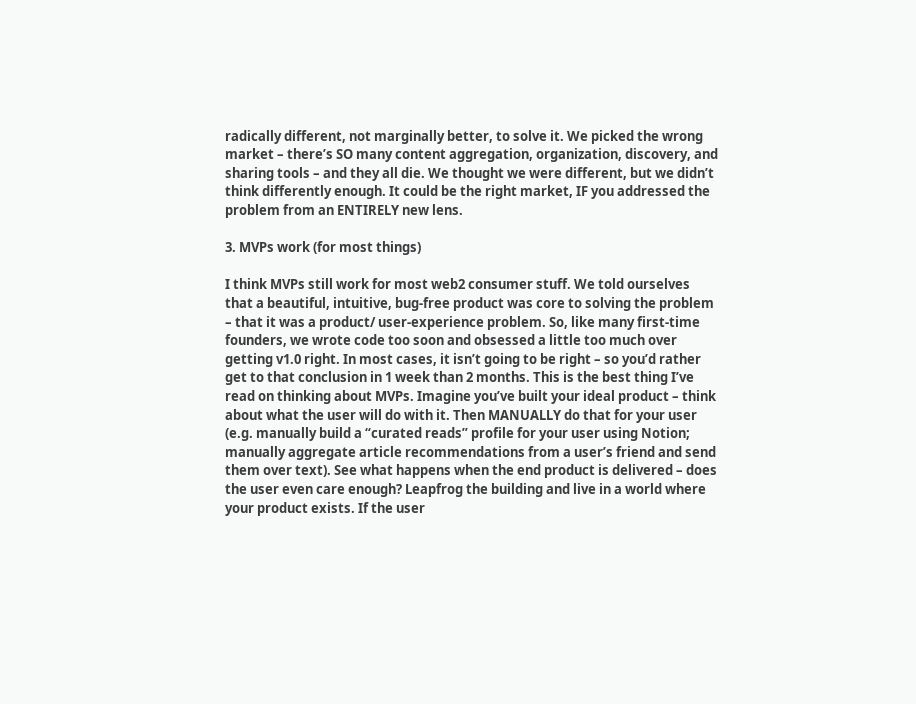radically different, not marginally better, to solve it. We picked the wrong market – there’s SO many content aggregation, organization, discovery, and sharing tools – and they all die. We thought we were different, but we didn’t think differently enough. It could be the right market, IF you addressed the problem from an ENTIRELY new lens.

3. MVPs work (for most things)

I think MVPs still work for most web2 consumer stuff. We told ourselves that a beautiful, intuitive, bug-free product was core to solving the problem – that it was a product/ user-experience problem. So, like many first-time founders, we wrote code too soon and obsessed a little too much over getting v1.0 right. In most cases, it isn’t going to be right – so you’d rather get to that conclusion in 1 week than 2 months. This is the best thing I’ve read on thinking about MVPs. Imagine you’ve built your ideal product – think about what the user will do with it. Then MANUALLY do that for your user (e.g. manually build a “curated reads” profile for your user using Notion; manually aggregate article recommendations from a user’s friend and send them over text). See what happens when the end product is delivered – does the user even care enough? Leapfrog the building and live in a world where your product exists. If the user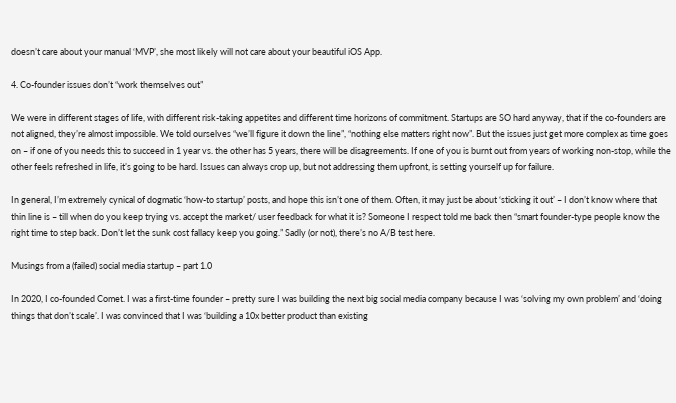doesn’t care about your manual ‘MVP’, she most likely will not care about your beautiful iOS App.

4. Co-founder issues don’t “work themselves out”

We were in different stages of life, with different risk-taking appetites and different time horizons of commitment. Startups are SO hard anyway, that if the co-founders are not aligned, they’re almost impossible. We told ourselves “we’ll figure it down the line”, “nothing else matters right now”. But the issues just get more complex as time goes on – if one of you needs this to succeed in 1 year vs. the other has 5 years, there will be disagreements. If one of you is burnt out from years of working non-stop, while the other feels refreshed in life, it’s going to be hard. Issues can always crop up, but not addressing them upfront, is setting yourself up for failure.

In general, I’m extremely cynical of dogmatic ‘how-to startup’ posts, and hope this isn’t one of them. Often, it may just be about ‘sticking it out’ – I don’t know where that thin line is – till when do you keep trying vs. accept the market/ user feedback for what it is? Someone I respect told me back then “smart founder-type people know the right time to step back. Don’t let the sunk cost fallacy keep you going.” Sadly (or not), there’s no A/B test here.

Musings from a (failed) social media startup – part 1.0

In 2020, I co-founded Comet. I was a first-time founder – pretty sure I was building the next big social media company because I was ‘solving my own problem’ and ‘doing things that don’t scale’. I was convinced that I was ‘building a 10x better product than existing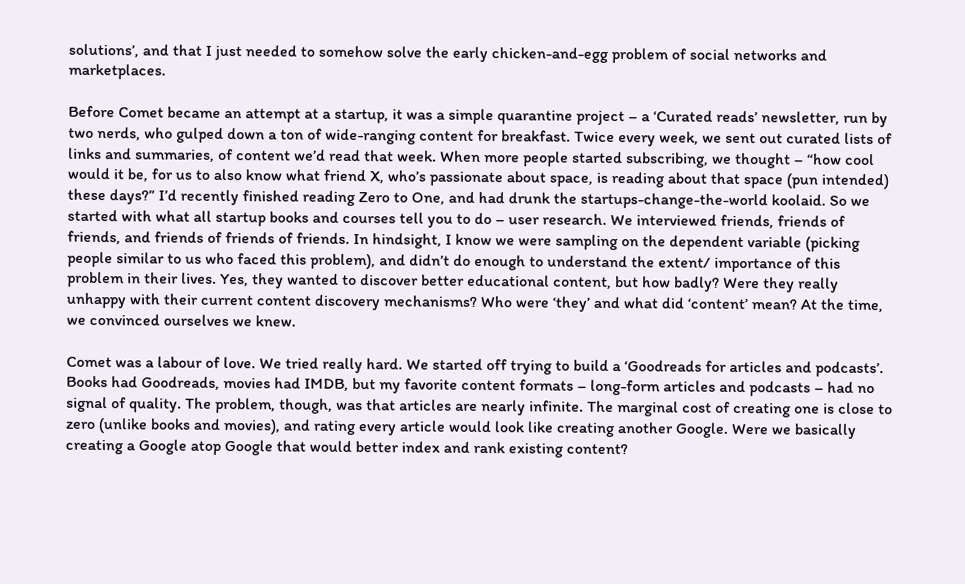solutions’, and that I just needed to somehow solve the early chicken-and-egg problem of social networks and marketplaces.

Before Comet became an attempt at a startup, it was a simple quarantine project – a ‘Curated reads’ newsletter, run by two nerds, who gulped down a ton of wide-ranging content for breakfast. Twice every week, we sent out curated lists of links and summaries, of content we’d read that week. When more people started subscribing, we thought – “how cool would it be, for us to also know what friend X, who’s passionate about space, is reading about that space (pun intended) these days?” I’d recently finished reading Zero to One, and had drunk the startups-change-the-world koolaid. So we started with what all startup books and courses tell you to do – user research. We interviewed friends, friends of friends, and friends of friends of friends. In hindsight, I know we were sampling on the dependent variable (picking people similar to us who faced this problem), and didn’t do enough to understand the extent/ importance of this problem in their lives. Yes, they wanted to discover better educational content, but how badly? Were they really unhappy with their current content discovery mechanisms? Who were ‘they’ and what did ‘content’ mean? At the time, we convinced ourselves we knew.

Comet was a labour of love. We tried really hard. We started off trying to build a ‘Goodreads for articles and podcasts’. Books had Goodreads, movies had IMDB, but my favorite content formats – long-form articles and podcasts – had no signal of quality. The problem, though, was that articles are nearly infinite. The marginal cost of creating one is close to zero (unlike books and movies), and rating every article would look like creating another Google. Were we basically creating a Google atop Google that would better index and rank existing content?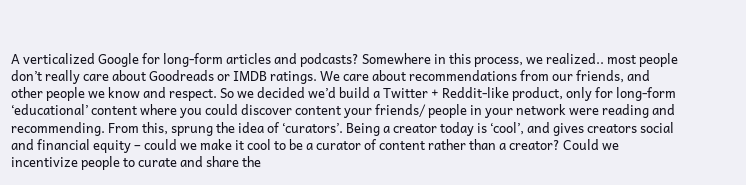A verticalized Google for long-form articles and podcasts? Somewhere in this process, we realized.. most people don’t really care about Goodreads or IMDB ratings. We care about recommendations from our friends, and other people we know and respect. So we decided we’d build a Twitter + Reddit-like product, only for long-form ‘educational’ content where you could discover content your friends/ people in your network were reading and recommending. From this, sprung the idea of ‘curators’. Being a creator today is ‘cool’, and gives creators social and financial equity – could we make it cool to be a curator of content rather than a creator? Could we incentivize people to curate and share the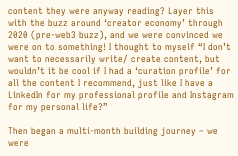content they were anyway reading? Layer this with the buzz around ‘creator economy’ through 2020 (pre-web3 buzz), and we were convinced we were on to something! I thought to myself “I don’t want to necessarily write/ create content, but wouldn’t it be cool if I had a ‘curation profile’ for all the content I recommend, just like I have a LinkedIn for my professional profile and Instagram for my personal life?”

Then began a multi-month building journey – we were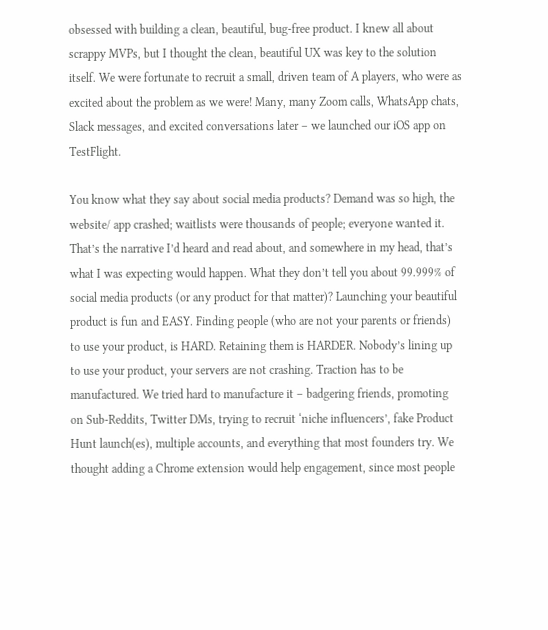obsessed with building a clean, beautiful, bug-free product. I knew all about scrappy MVPs, but I thought the clean, beautiful UX was key to the solution itself. We were fortunate to recruit a small, driven team of A players, who were as excited about the problem as we were! Many, many Zoom calls, WhatsApp chats, Slack messages, and excited conversations later – we launched our iOS app on TestFlight.

You know what they say about social media products? Demand was so high, the website/ app crashed; waitlists were thousands of people; everyone wanted it. That’s the narrative I’d heard and read about, and somewhere in my head, that’s what I was expecting would happen. What they don’t tell you about 99.999% of social media products (or any product for that matter)? Launching your beautiful product is fun and EASY. Finding people (who are not your parents or friends) to use your product, is HARD. Retaining them is HARDER. Nobody’s lining up to use your product, your servers are not crashing. Traction has to be manufactured. We tried hard to manufacture it – badgering friends, promoting on Sub-Reddits, Twitter DMs, trying to recruit ‘niche influencers’, fake Product Hunt launch(es), multiple accounts, and everything that most founders try. We thought adding a Chrome extension would help engagement, since most people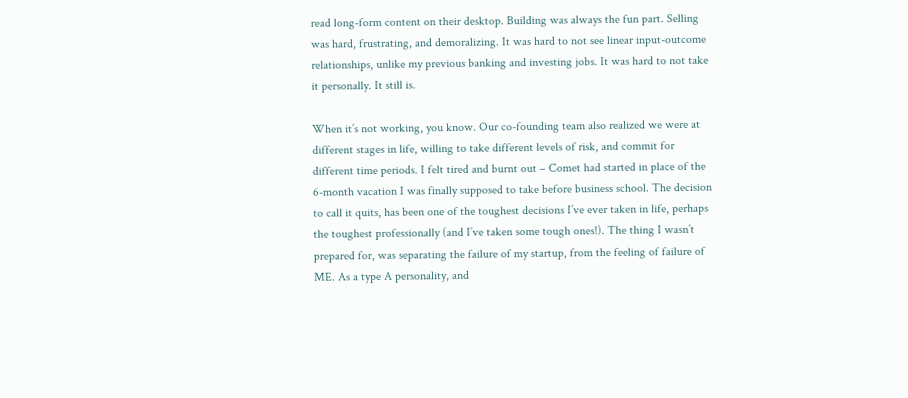read long-form content on their desktop. Building was always the fun part. Selling was hard, frustrating, and demoralizing. It was hard to not see linear input-outcome relationships, unlike my previous banking and investing jobs. It was hard to not take it personally. It still is.

When it’s not working, you know. Our co-founding team also realized we were at different stages in life, willing to take different levels of risk, and commit for different time periods. I felt tired and burnt out – Comet had started in place of the 6-month vacation I was finally supposed to take before business school. The decision to call it quits, has been one of the toughest decisions I’ve ever taken in life, perhaps the toughest professionally (and I’ve taken some tough ones!). The thing I wasn’t prepared for, was separating the failure of my startup, from the feeling of failure of ME. As a type A personality, and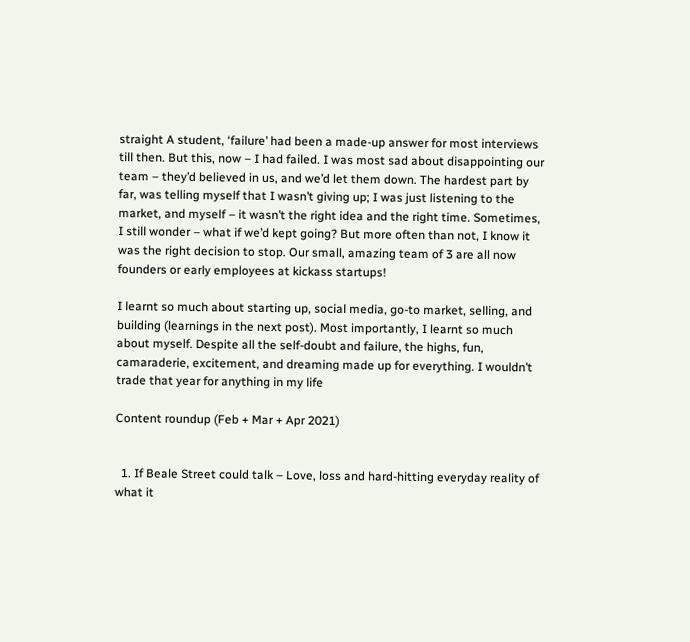straight A student, ‘failure’ had been a made-up answer for most interviews till then. But this, now – I had failed. I was most sad about disappointing our team – they’d believed in us, and we’d let them down. The hardest part by far, was telling myself that I wasn’t giving up; I was just listening to the market, and myself – it wasn’t the right idea and the right time. Sometimes, I still wonder – what if we’d kept going? But more often than not, I know it was the right decision to stop. Our small, amazing team of 3 are all now founders or early employees at kickass startups!

I learnt so much about starting up, social media, go-to market, selling, and building (learnings in the next post). Most importantly, I learnt so much about myself. Despite all the self-doubt and failure, the highs, fun, camaraderie, excitement, and dreaming made up for everything. I wouldn’t trade that year for anything in my life

Content roundup (Feb + Mar + Apr 2021)


  1. If Beale Street could talk – Love, loss and hard-hitting everyday reality of what it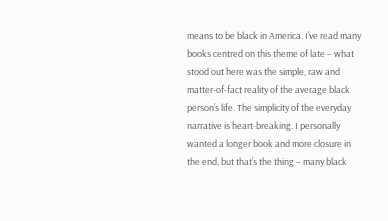means to be black in America. I’ve read many books centred on this theme of late – what stood out here was the simple, raw and matter-of-fact reality of the average black person’s life. The simplicity of the everyday narrative is heart-breaking. I personally wanted a longer book and more closure in the end, but that’s the thing – many black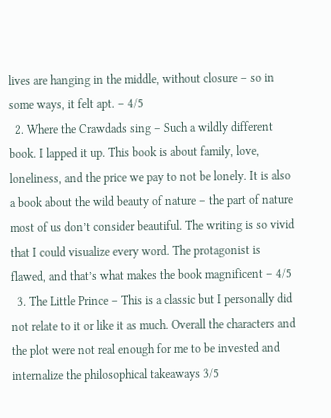lives are hanging in the middle, without closure – so in some ways, it felt apt. – 4/5
  2. Where the Crawdads sing – Such a wildly different book. I lapped it up. This book is about family, love, loneliness, and the price we pay to not be lonely. It is also a book about the wild beauty of nature – the part of nature most of us don’t consider beautiful. The writing is so vivid that I could visualize every word. The protagonist is flawed, and that’s what makes the book magnificent – 4/5
  3. The Little Prince – This is a classic but I personally did not relate to it or like it as much. Overall the characters and the plot were not real enough for me to be invested and internalize the philosophical takeaways 3/5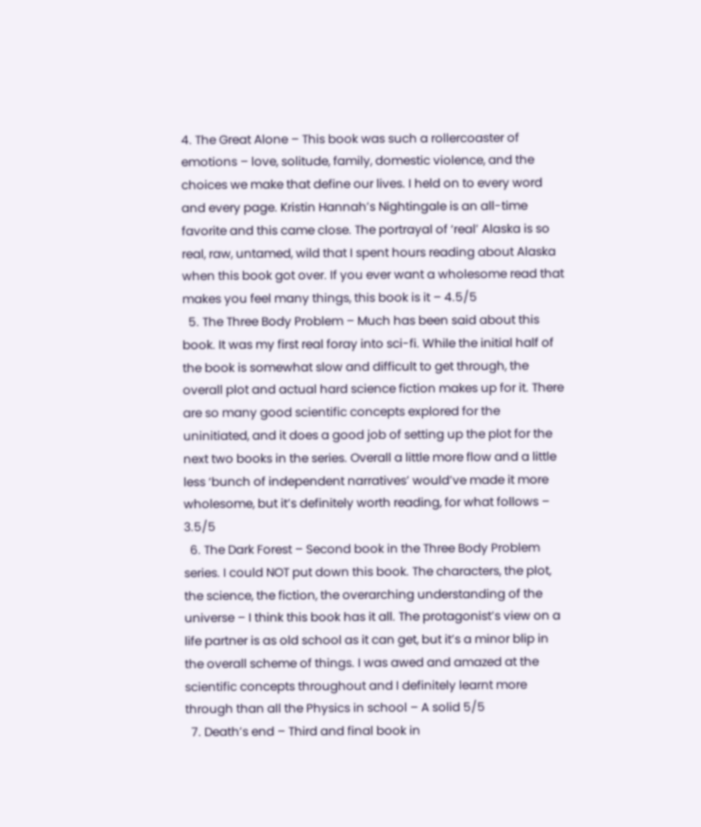4. The Great Alone – This book was such a rollercoaster of emotions – love, solitude, family, domestic violence, and the choices we make that define our lives. I held on to every word and every page. Kristin Hannah’s Nightingale is an all-time favorite and this came close. The portrayal of ‘real’ Alaska is so real, raw, untamed, wild that I spent hours reading about Alaska when this book got over. If you ever want a wholesome read that makes you feel many things, this book is it – 4.5/5
  5. The Three Body Problem – Much has been said about this book. It was my first real foray into sci-fi. While the initial half of the book is somewhat slow and difficult to get through, the overall plot and actual hard science fiction makes up for it. There are so many good scientific concepts explored for the uninitiated, and it does a good job of setting up the plot for the next two books in the series. Overall a little more flow and a little less ‘bunch of independent narratives’ would’ve made it more wholesome, but it’s definitely worth reading, for what follows – 3.5/5
  6. The Dark Forest – Second book in the Three Body Problem series. I could NOT put down this book. The characters, the plot, the science, the fiction, the overarching understanding of the universe – I think this book has it all. The protagonist’s view on a life partner is as old school as it can get, but it’s a minor blip in the overall scheme of things. I was awed and amazed at the scientific concepts throughout and I definitely learnt more through than all the Physics in school – A solid 5/5
  7. Death’s end – Third and final book in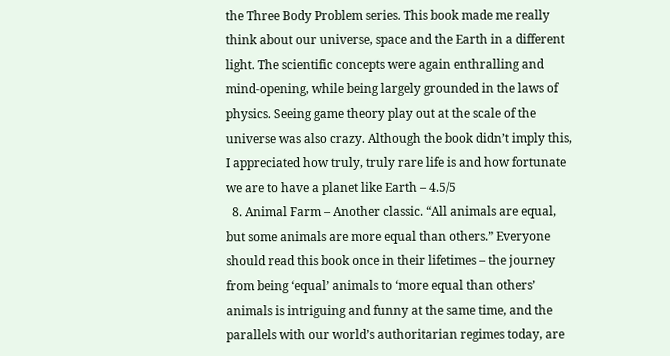the Three Body Problem series. This book made me really think about our universe, space and the Earth in a different light. The scientific concepts were again enthralling and mind-opening, while being largely grounded in the laws of physics. Seeing game theory play out at the scale of the universe was also crazy. Although the book didn’t imply this, I appreciated how truly, truly rare life is and how fortunate we are to have a planet like Earth – 4.5/5
  8. Animal Farm – Another classic. “All animals are equal, but some animals are more equal than others.” Everyone should read this book once in their lifetimes – the journey from being ‘equal’ animals to ‘more equal than others’ animals is intriguing and funny at the same time, and the parallels with our world’s authoritarian regimes today, are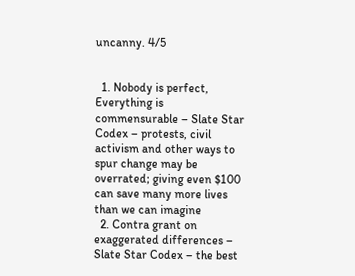uncanny. 4/5


  1. Nobody is perfect, Everything is commensurable – Slate Star Codex – protests, civil activism and other ways to spur change may be overrated; giving even $100 can save many more lives than we can imagine
  2. Contra grant on exaggerated differences – Slate Star Codex – the best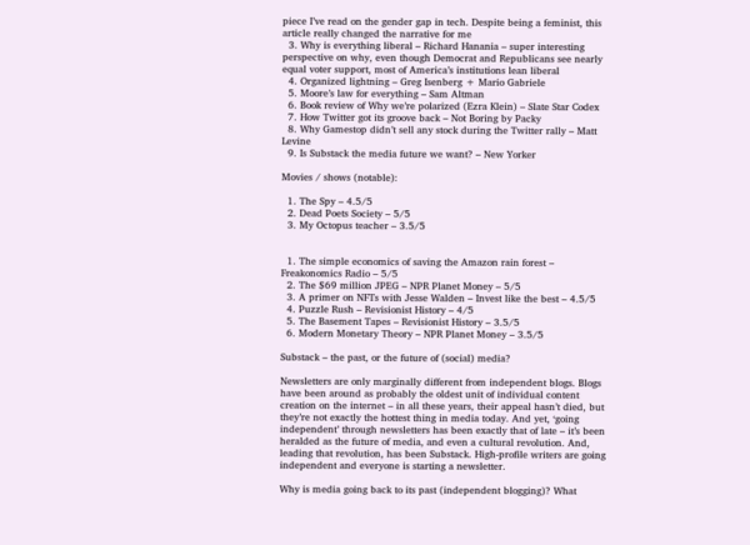piece I’ve read on the gender gap in tech. Despite being a feminist, this article really changed the narrative for me
  3. Why is everything liberal – Richard Hanania – super interesting perspective on why, even though Democrat and Republicans see nearly equal voter support, most of America’s institutions lean liberal
  4. Organized lightning – Greg Isenberg + Mario Gabriele
  5. Moore’s law for everything – Sam Altman
  6. Book review of Why we’re polarized (Ezra Klein) – Slate Star Codex
  7. How Twitter got its groove back – Not Boring by Packy
  8. Why Gamestop didn’t sell any stock during the Twitter rally – Matt Levine
  9. Is Substack the media future we want? – New Yorker

Movies / shows (notable):

  1. The Spy – 4.5/5
  2. Dead Poets Society – 5/5
  3. My Octopus teacher – 3.5/5


  1. The simple economics of saving the Amazon rain forest – Freakonomics Radio – 5/5
  2. The $69 million JPEG – NPR Planet Money – 5/5
  3. A primer on NFTs with Jesse Walden – Invest like the best – 4.5/5
  4. Puzzle Rush – Revisionist History – 4/5
  5. The Basement Tapes – Revisionist History – 3.5/5
  6. Modern Monetary Theory – NPR Planet Money – 3.5/5

Substack – the past, or the future of (social) media?

Newsletters are only marginally different from independent blogs. Blogs have been around as probably the oldest unit of individual content creation on the internet – in all these years, their appeal hasn’t died, but they’re not exactly the hottest thing in media today. And yet, ‘going independent’ through newsletters has been exactly that of late – it’s been heralded as the future of media, and even a cultural revolution. And, leading that revolution, has been Substack. High-profile writers are going independent and everyone is starting a newsletter.

Why is media going back to its past (independent blogging)? What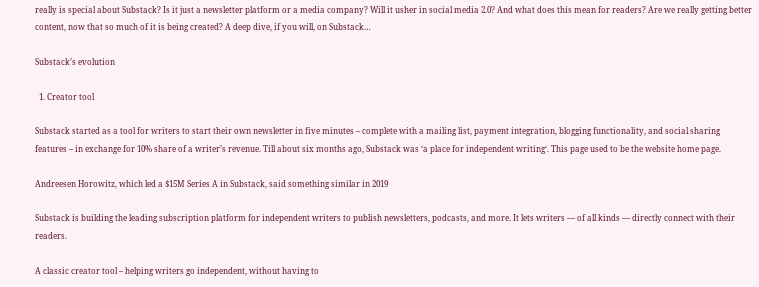really is special about Substack? Is it just a newsletter platform or a media company? Will it usher in social media 2.0? And what does this mean for readers? Are we really getting better content, now that so much of it is being created? A deep dive, if you will, on Substack…

Substack’s evolution

  1. Creator tool

Substack started as a tool for writers to start their own newsletter in five minutes – complete with a mailing list, payment integration, blogging functionality, and social sharing features – in exchange for 10% share of a writer’s revenue. Till about six months ago, Substack was ‘a place for independent writing‘. This page used to be the website home page.

Andreesen Horowitz, which led a $15M Series A in Substack, said something similar in 2019

Substack is building the leading subscription platform for independent writers to publish newsletters, podcasts, and more. It lets writers — of all kinds — directly connect with their readers.

A classic creator tool – helping writers go independent, without having to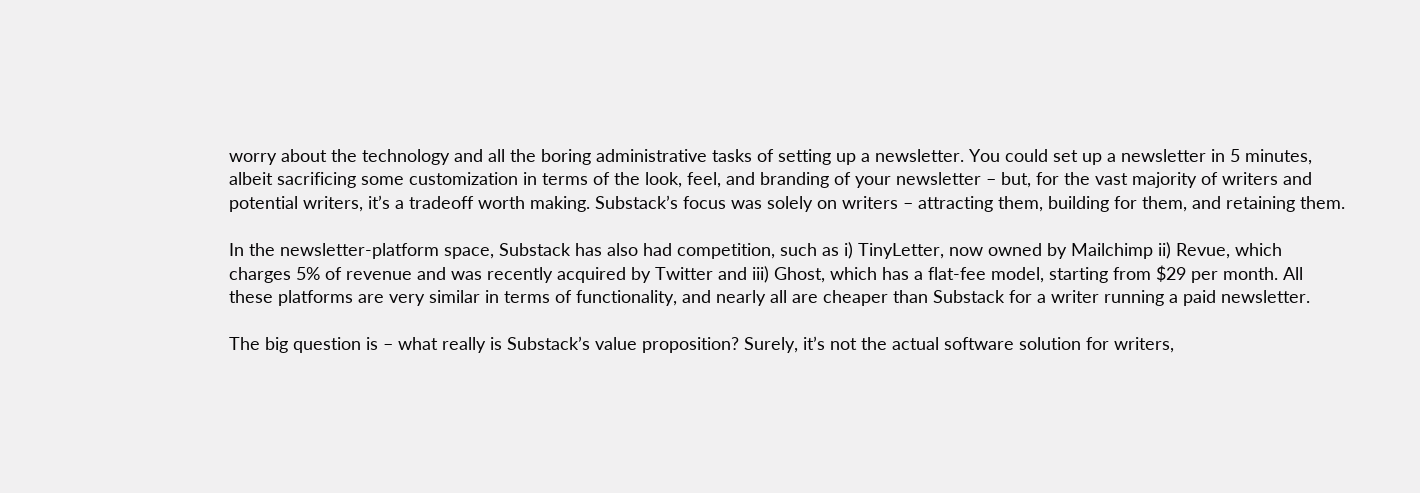worry about the technology and all the boring administrative tasks of setting up a newsletter. You could set up a newsletter in 5 minutes, albeit sacrificing some customization in terms of the look, feel, and branding of your newsletter – but, for the vast majority of writers and potential writers, it’s a tradeoff worth making. Substack’s focus was solely on writers – attracting them, building for them, and retaining them.

In the newsletter-platform space, Substack has also had competition, such as i) TinyLetter, now owned by Mailchimp ii) Revue, which charges 5% of revenue and was recently acquired by Twitter and iii) Ghost, which has a flat-fee model, starting from $29 per month. All these platforms are very similar in terms of functionality, and nearly all are cheaper than Substack for a writer running a paid newsletter.

The big question is – what really is Substack’s value proposition? Surely, it’s not the actual software solution for writers,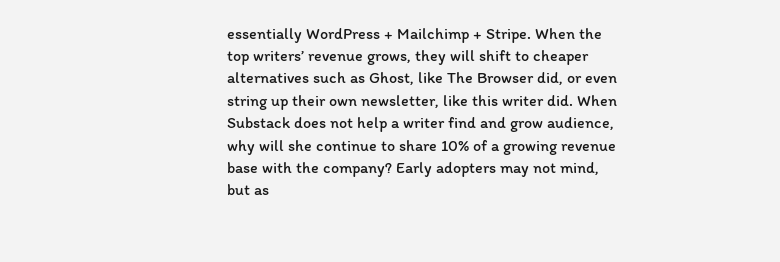essentially WordPress + Mailchimp + Stripe. When the top writers’ revenue grows, they will shift to cheaper alternatives such as Ghost, like The Browser did, or even string up their own newsletter, like this writer did. When Substack does not help a writer find and grow audience, why will she continue to share 10% of a growing revenue base with the company? Early adopters may not mind, but as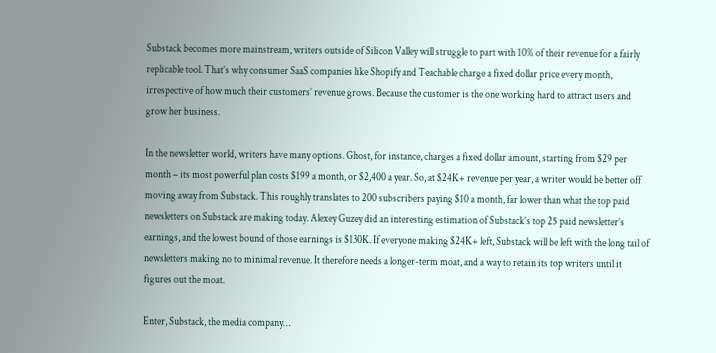Substack becomes more mainstream, writers outside of Silicon Valley will struggle to part with 10% of their revenue for a fairly replicable tool. That’s why consumer SaaS companies like Shopify and Teachable charge a fixed dollar price every month, irrespective of how much their customers’ revenue grows. Because the customer is the one working hard to attract users and grow her business.

In the newsletter world, writers have many options. Ghost, for instance, charges a fixed dollar amount, starting from $29 per month – its most powerful plan costs $199 a month, or $2,400 a year. So, at $24K+ revenue per year, a writer would be better off moving away from Substack. This roughly translates to 200 subscribers paying $10 a month, far lower than what the top paid newsletters on Substack are making today. Alexey Guzey did an interesting estimation of Substack’s top 25 paid newsletter’s earnings, and the lowest bound of those earnings is $130K. If everyone making $24K+ left, Substack will be left with the long tail of newsletters making no to minimal revenue. It therefore needs a longer-term moat, and a way to retain its top writers until it figures out the moat.

Enter, Substack, the media company…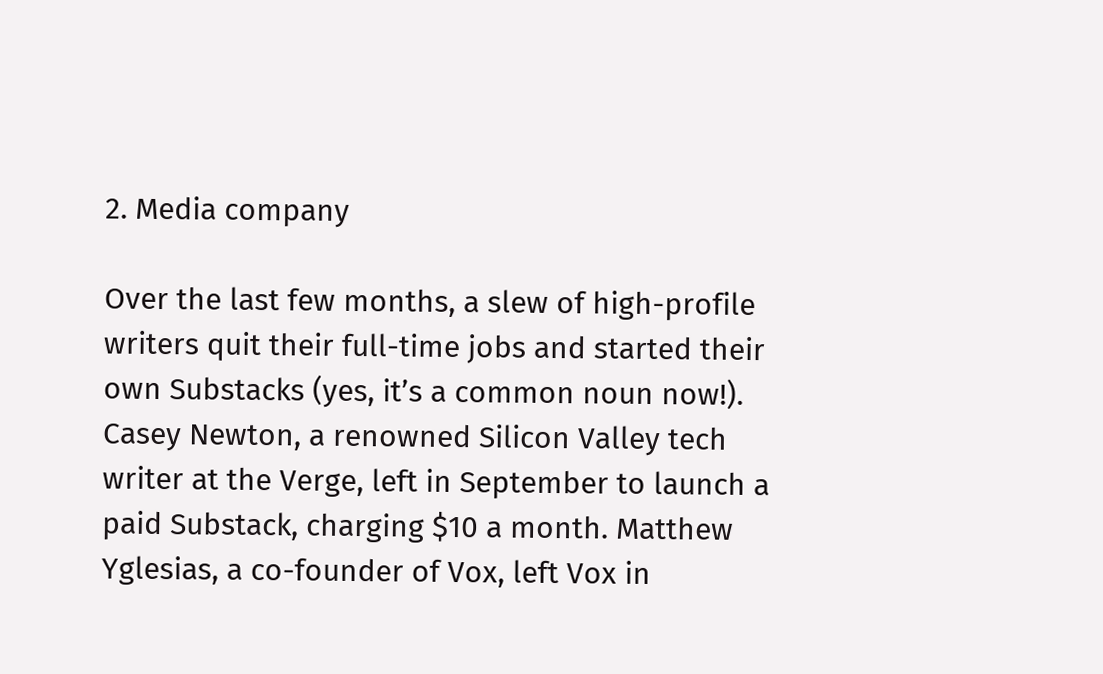2. Media company

Over the last few months, a slew of high-profile writers quit their full-time jobs and started their own Substacks (yes, it’s a common noun now!). Casey Newton, a renowned Silicon Valley tech writer at the Verge, left in September to launch a paid Substack, charging $10 a month. Matthew Yglesias, a co-founder of Vox, left Vox in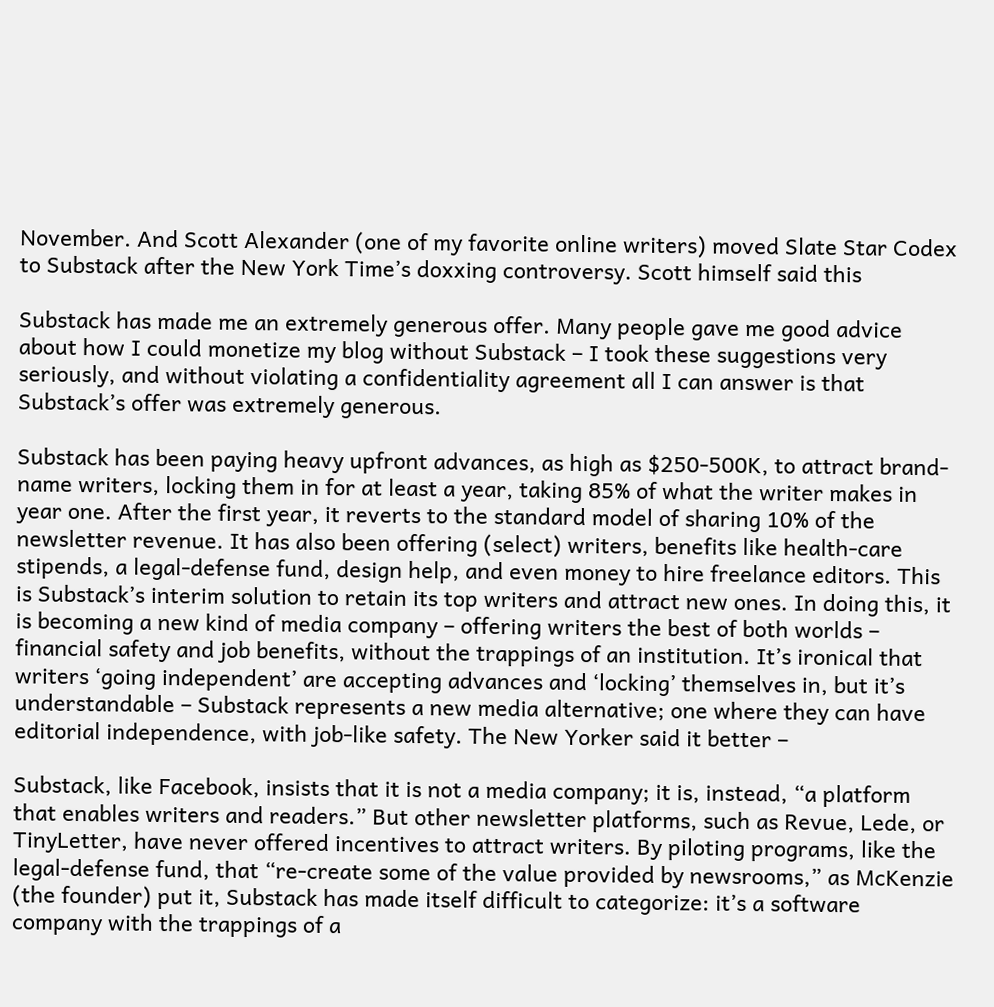November. And Scott Alexander (one of my favorite online writers) moved Slate Star Codex to Substack after the New York Time’s doxxing controversy. Scott himself said this

Substack has made me an extremely generous offer. Many people gave me good advice about how I could monetize my blog without Substack – I took these suggestions very seriously, and without violating a confidentiality agreement all I can answer is that Substack’s offer was extremely generous.

Substack has been paying heavy upfront advances, as high as $250-500K, to attract brand-name writers, locking them in for at least a year, taking 85% of what the writer makes in year one. After the first year, it reverts to the standard model of sharing 10% of the newsletter revenue. It has also been offering (select) writers, benefits like health-care stipends, a legal-defense fund, design help, and even money to hire freelance editors. This is Substack’s interim solution to retain its top writers and attract new ones. In doing this, it is becoming a new kind of media company – offering writers the best of both worlds – financial safety and job benefits, without the trappings of an institution. It’s ironical that writers ‘going independent’ are accepting advances and ‘locking’ themselves in, but it’s understandable – Substack represents a new media alternative; one where they can have editorial independence, with job-like safety. The New Yorker said it better –

Substack, like Facebook, insists that it is not a media company; it is, instead, “a platform that enables writers and readers.” But other newsletter platforms, such as Revue, Lede, or TinyLetter, have never offered incentives to attract writers. By piloting programs, like the legal-defense fund, that “re-create some of the value provided by newsrooms,” as McKenzie (the founder) put it, Substack has made itself difficult to categorize: it’s a software company with the trappings of a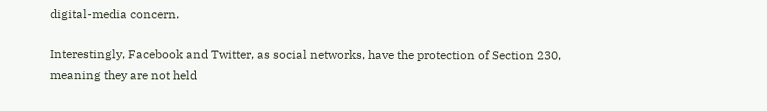digital-media concern.

Interestingly, Facebook and Twitter, as social networks, have the protection of Section 230,  meaning they are not held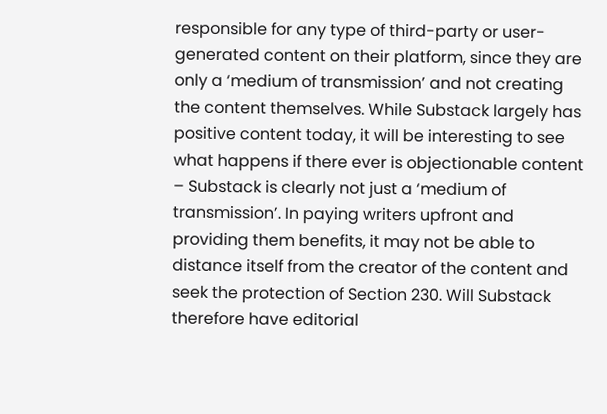responsible for any type of third-party or user-generated content on their platform, since they are only a ‘medium of transmission’ and not creating the content themselves. While Substack largely has positive content today, it will be interesting to see what happens if there ever is objectionable content – Substack is clearly not just a ‘medium of transmission’. In paying writers upfront and providing them benefits, it may not be able to distance itself from the creator of the content and seek the protection of Section 230. Will Substack therefore have editorial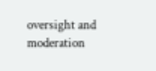oversight and moderation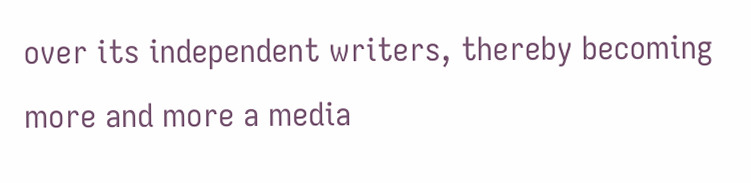over its independent writers, thereby becoming more and more a media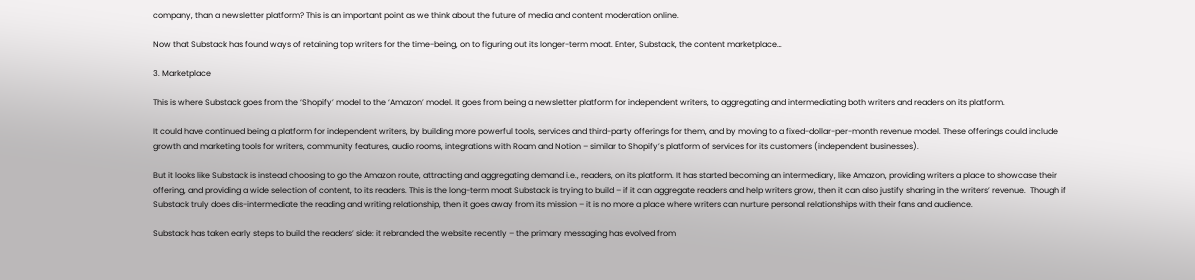company, than a newsletter platform? This is an important point as we think about the future of media and content moderation online.

Now that Substack has found ways of retaining top writers for the time-being, on to figuring out its longer-term moat. Enter, Substack, the content marketplace…

3. Marketplace

This is where Substack goes from the ‘Shopify’ model to the ‘Amazon’ model. It goes from being a newsletter platform for independent writers, to aggregating and intermediating both writers and readers on its platform.

It could have continued being a platform for independent writers, by building more powerful tools, services and third-party offerings for them, and by moving to a fixed-dollar-per-month revenue model. These offerings could include growth and marketing tools for writers, community features, audio rooms, integrations with Roam and Notion – similar to Shopify’s platform of services for its customers (independent businesses).

But it looks like Substack is instead choosing to go the Amazon route, attracting and aggregating demand i.e., readers, on its platform. It has started becoming an intermediary, like Amazon, providing writers a place to showcase their offering, and providing a wide selection of content, to its readers. This is the long-term moat Substack is trying to build – if it can aggregate readers and help writers grow, then it can also justify sharing in the writers’ revenue.  Though if Substack truly does dis-intermediate the reading and writing relationship, then it goes away from its mission – it is no more a place where writers can nurture personal relationships with their fans and audience.

Substack has taken early steps to build the readers’ side: it rebranded the website recently – the primary messaging has evolved from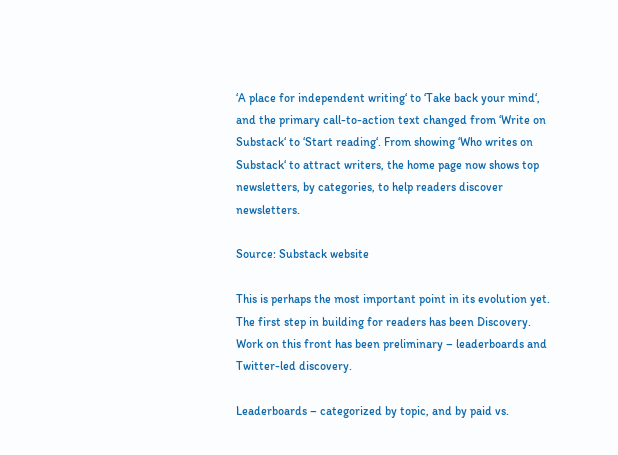‘A place for independent writing‘ to ‘Take back your mind‘, and the primary call-to-action text changed from ‘Write on Substack‘ to ‘Start reading‘. From showing ‘Who writes on Substack‘ to attract writers, the home page now shows top newsletters, by categories, to help readers discover newsletters.

Source: Substack website

This is perhaps the most important point in its evolution yet. The first step in building for readers has been Discovery. Work on this front has been preliminary – leaderboards and Twitter-led discovery.

Leaderboards – categorized by topic, and by paid vs.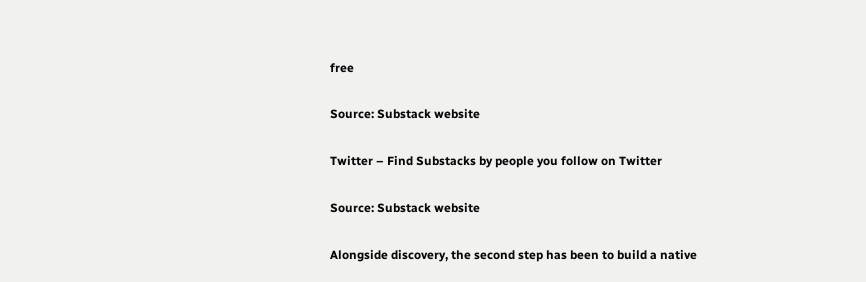free

Source: Substack website

Twitter – Find Substacks by people you follow on Twitter

Source: Substack website

Alongside discovery, the second step has been to build a native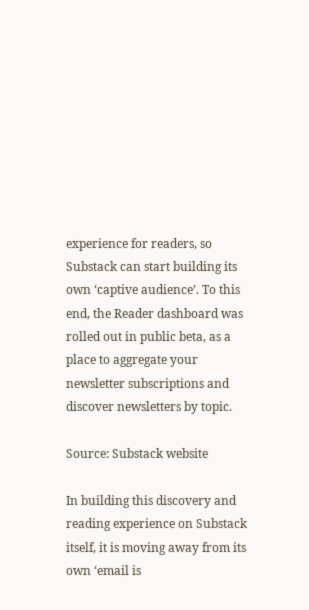experience for readers, so Substack can start building its own ‘captive audience’. To this end, the Reader dashboard was rolled out in public beta, as a place to aggregate your newsletter subscriptions and discover newsletters by topic.

Source: Substack website

In building this discovery and reading experience on Substack itself, it is moving away from its own ‘email is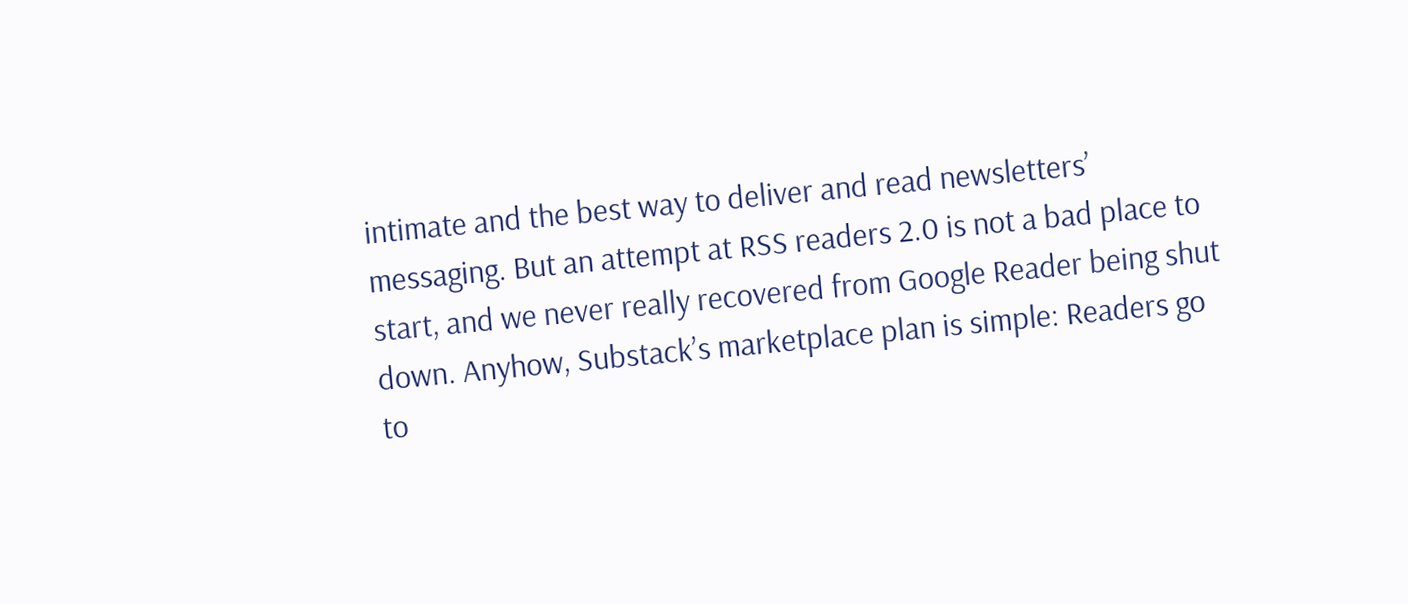intimate and the best way to deliver and read newsletters’ messaging. But an attempt at RSS readers 2.0 is not a bad place to start, and we never really recovered from Google Reader being shut down. Anyhow, Substack’s marketplace plan is simple: Readers go to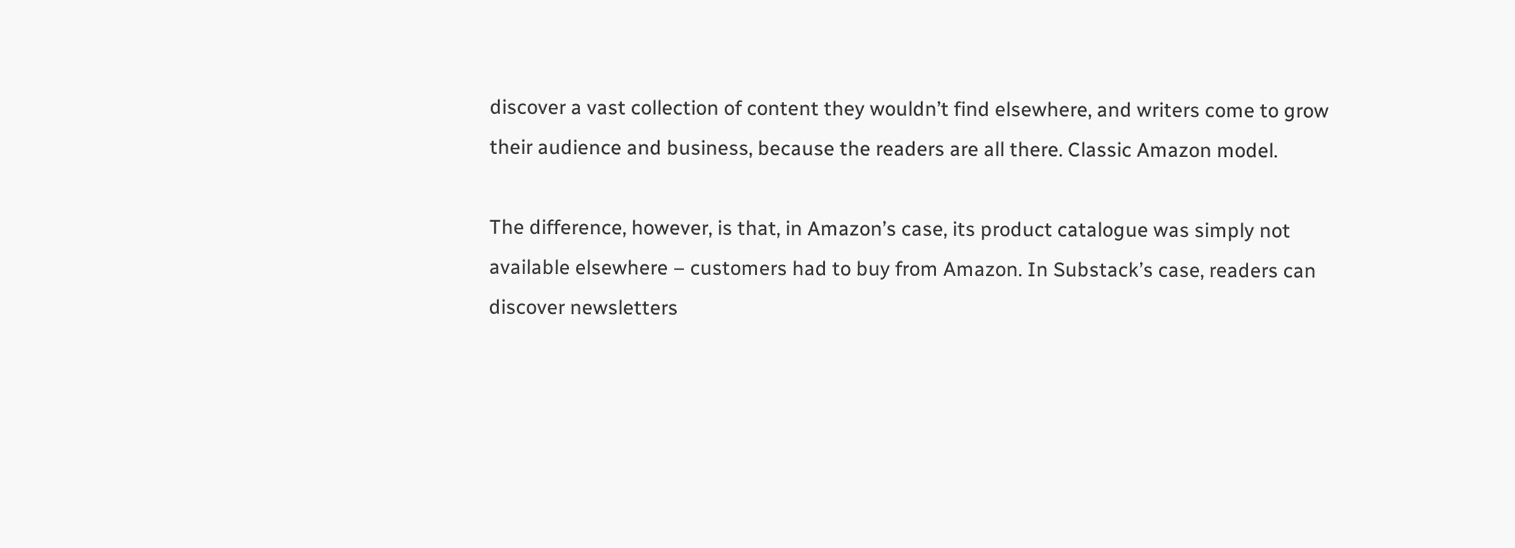discover a vast collection of content they wouldn’t find elsewhere, and writers come to grow their audience and business, because the readers are all there. Classic Amazon model.

The difference, however, is that, in Amazon’s case, its product catalogue was simply not available elsewhere – customers had to buy from Amazon. In Substack’s case, readers can discover newsletters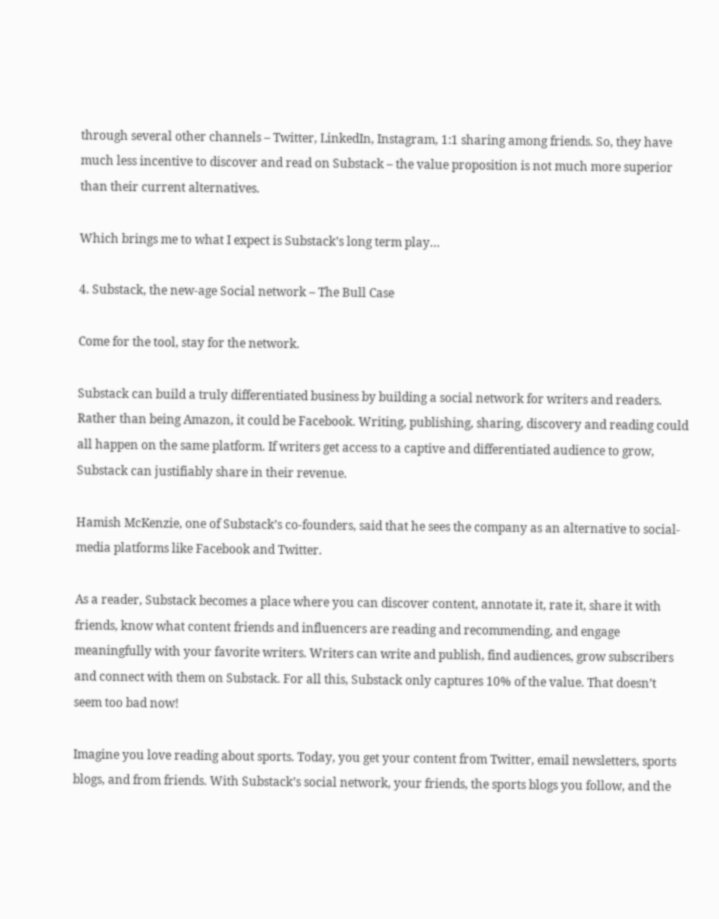through several other channels – Twitter, LinkedIn, Instagram, 1:1 sharing among friends. So, they have much less incentive to discover and read on Substack – the value proposition is not much more superior than their current alternatives.

Which brings me to what I expect is Substack’s long term play…

4. Substack, the new-age Social network – The Bull Case

Come for the tool, stay for the network.

Substack can build a truly differentiated business by building a social network for writers and readers. Rather than being Amazon, it could be Facebook. Writing, publishing, sharing, discovery and reading could all happen on the same platform. If writers get access to a captive and differentiated audience to grow, Substack can justifiably share in their revenue.

Hamish McKenzie, one of Substack’s co-founders, said that he sees the company as an alternative to social-media platforms like Facebook and Twitter.

As a reader, Substack becomes a place where you can discover content, annotate it, rate it, share it with friends, know what content friends and influencers are reading and recommending, and engage meaningfully with your favorite writers. Writers can write and publish, find audiences, grow subscribers and connect with them on Substack. For all this, Substack only captures 10% of the value. That doesn’t seem too bad now!

Imagine you love reading about sports. Today, you get your content from Twitter, email newsletters, sports blogs, and from friends. With Substack’s social network, your friends, the sports blogs you follow, and the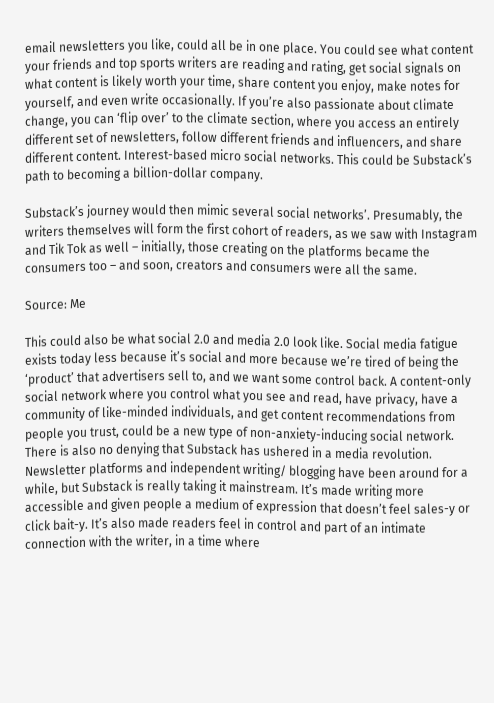email newsletters you like, could all be in one place. You could see what content your friends and top sports writers are reading and rating, get social signals on what content is likely worth your time, share content you enjoy, make notes for yourself, and even write occasionally. If you’re also passionate about climate change, you can ‘flip over’ to the climate section, where you access an entirely different set of newsletters, follow different friends and influencers, and share different content. Interest-based micro social networks. This could be Substack’s path to becoming a billion-dollar company.

Substack’s journey would then mimic several social networks’. Presumably, the writers themselves will form the first cohort of readers, as we saw with Instagram and Tik Tok as well – initially, those creating on the platforms became the consumers too – and soon, creators and consumers were all the same.

Source: Me

This could also be what social 2.0 and media 2.0 look like. Social media fatigue exists today less because it’s social and more because we’re tired of being the ‘product’ that advertisers sell to, and we want some control back. A content-only social network where you control what you see and read, have privacy, have a community of like-minded individuals, and get content recommendations from people you trust, could be a new type of non-anxiety-inducing social network. There is also no denying that Substack has ushered in a media revolution. Newsletter platforms and independent writing/ blogging have been around for a while, but Substack is really taking it mainstream. It’s made writing more accessible and given people a medium of expression that doesn’t feel sales-y or click bait-y. It’s also made readers feel in control and part of an intimate connection with the writer, in a time where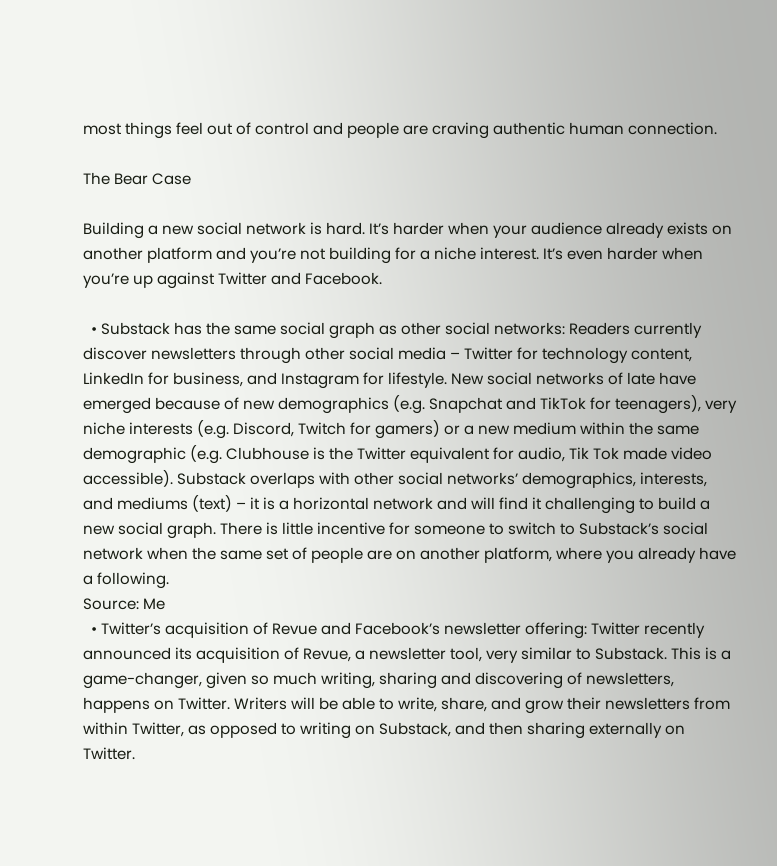most things feel out of control and people are craving authentic human connection.

The Bear Case

Building a new social network is hard. It’s harder when your audience already exists on another platform and you’re not building for a niche interest. It’s even harder when you’re up against Twitter and Facebook.

  • Substack has the same social graph as other social networks: Readers currently discover newsletters through other social media – Twitter for technology content, LinkedIn for business, and Instagram for lifestyle. New social networks of late have emerged because of new demographics (e.g. Snapchat and TikTok for teenagers), very niche interests (e.g. Discord, Twitch for gamers) or a new medium within the same demographic (e.g. Clubhouse is the Twitter equivalent for audio, Tik Tok made video accessible). Substack overlaps with other social networks’ demographics, interests, and mediums (text) – it is a horizontal network and will find it challenging to build a new social graph. There is little incentive for someone to switch to Substack’s social network when the same set of people are on another platform, where you already have a following.
Source: Me
  • Twitter’s acquisition of Revue and Facebook’s newsletter offering: Twitter recently announced its acquisition of Revue, a newsletter tool, very similar to Substack. This is a game-changer, given so much writing, sharing and discovering of newsletters, happens on Twitter. Writers will be able to write, share, and grow their newsletters from within Twitter, as opposed to writing on Substack, and then sharing externally on Twitter.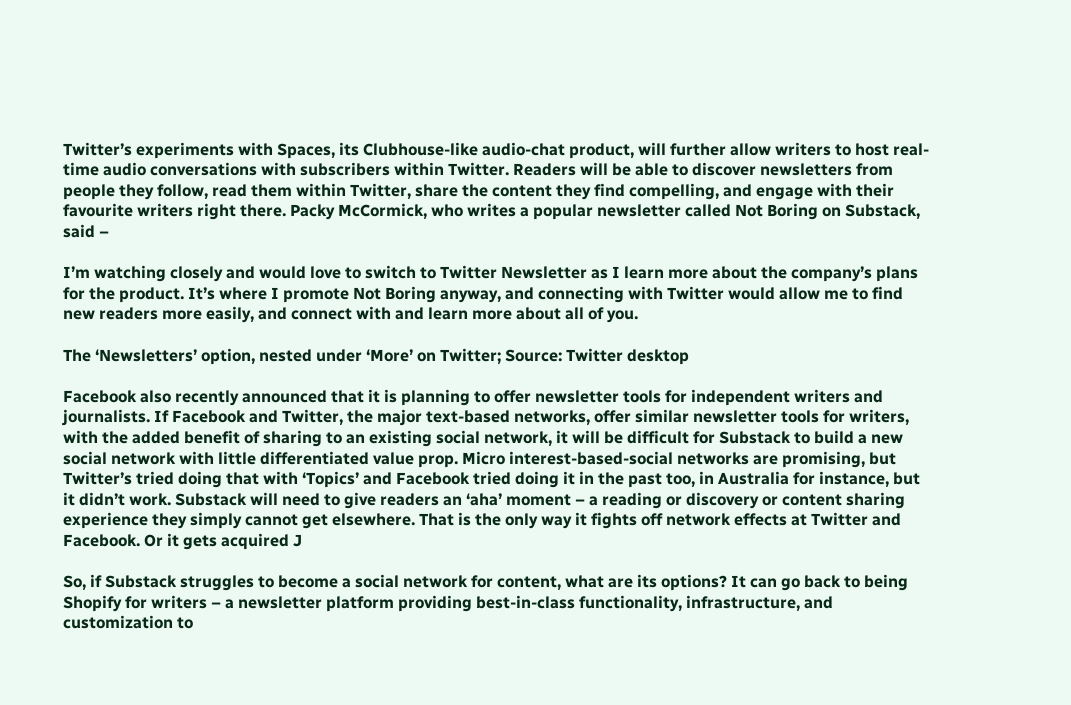Twitter’s experiments with Spaces, its Clubhouse-like audio-chat product, will further allow writers to host real-time audio conversations with subscribers within Twitter. Readers will be able to discover newsletters from people they follow, read them within Twitter, share the content they find compelling, and engage with their favourite writers right there. Packy McCormick, who writes a popular newsletter called Not Boring on Substack, said –

I’m watching closely and would love to switch to Twitter Newsletter as I learn more about the company’s plans for the product. It’s where I promote Not Boring anyway, and connecting with Twitter would allow me to find new readers more easily, and connect with and learn more about all of you.

The ‘Newsletters’ option, nested under ‘More’ on Twitter; Source: Twitter desktop

Facebook also recently announced that it is planning to offer newsletter tools for independent writers and journalists. If Facebook and Twitter, the major text-based networks, offer similar newsletter tools for writers, with the added benefit of sharing to an existing social network, it will be difficult for Substack to build a new social network with little differentiated value prop. Micro interest-based-social networks are promising, but Twitter’s tried doing that with ‘Topics’ and Facebook tried doing it in the past too, in Australia for instance, but it didn’t work. Substack will need to give readers an ‘aha’ moment – a reading or discovery or content sharing experience they simply cannot get elsewhere. That is the only way it fights off network effects at Twitter and Facebook. Or it gets acquired J

So, if Substack struggles to become a social network for content, what are its options? It can go back to being Shopify for writers – a newsletter platform providing best-in-class functionality, infrastructure, and customization to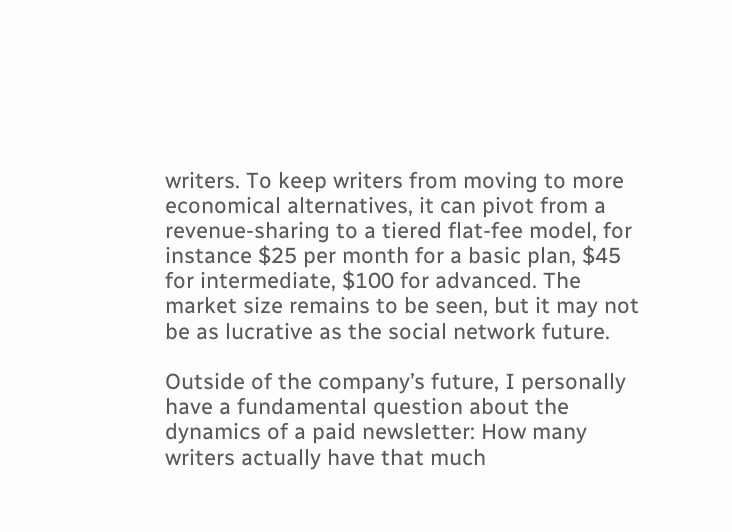writers. To keep writers from moving to more economical alternatives, it can pivot from a revenue-sharing to a tiered flat-fee model, for instance $25 per month for a basic plan, $45 for intermediate, $100 for advanced. The market size remains to be seen, but it may not be as lucrative as the social network future.

Outside of the company’s future, I personally have a fundamental question about the dynamics of a paid newsletter: How many writers actually have that much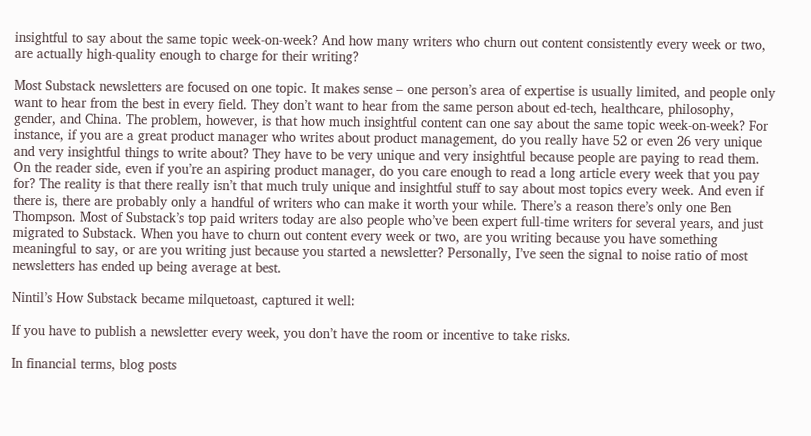insightful to say about the same topic week-on-week? And how many writers who churn out content consistently every week or two, are actually high-quality enough to charge for their writing?

Most Substack newsletters are focused on one topic. It makes sense – one person’s area of expertise is usually limited, and people only want to hear from the best in every field. They don’t want to hear from the same person about ed-tech, healthcare, philosophy, gender, and China. The problem, however, is that how much insightful content can one say about the same topic week-on-week? For instance, if you are a great product manager who writes about product management, do you really have 52 or even 26 very unique and very insightful things to write about? They have to be very unique and very insightful because people are paying to read them. On the reader side, even if you’re an aspiring product manager, do you care enough to read a long article every week that you pay for? The reality is that there really isn’t that much truly unique and insightful stuff to say about most topics every week. And even if there is, there are probably only a handful of writers who can make it worth your while. There’s a reason there’s only one Ben Thompson. Most of Substack’s top paid writers today are also people who’ve been expert full-time writers for several years, and just migrated to Substack. When you have to churn out content every week or two, are you writing because you have something meaningful to say, or are you writing just because you started a newsletter? Personally, I’ve seen the signal to noise ratio of most newsletters has ended up being average at best.

Nintil’s How Substack became milquetoast, captured it well:

If you have to publish a newsletter every week, you don’t have the room or incentive to take risks.

In financial terms, blog posts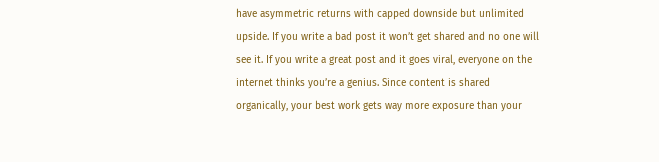have asymmetric returns with capped downside but unlimited upside. If you write a bad post it won’t get shared and no one will see it. If you write a great post and it goes viral, everyone on the internet thinks you’re a genius. Since content is shared organically, your best work gets way more exposure than your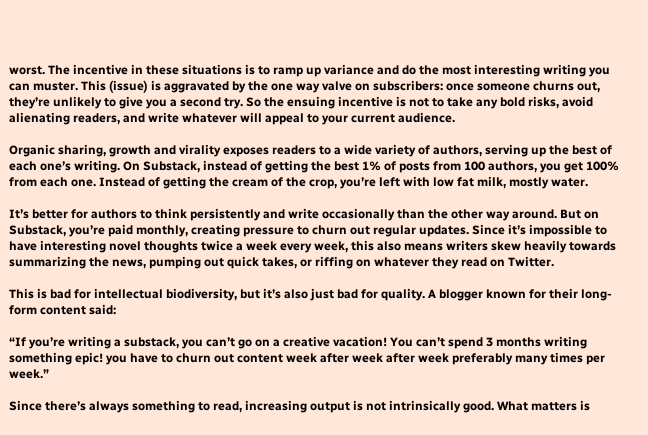worst. The incentive in these situations is to ramp up variance and do the most interesting writing you can muster. This (issue) is aggravated by the one way valve on subscribers: once someone churns out, they’re unlikely to give you a second try. So the ensuing incentive is not to take any bold risks, avoid alienating readers, and write whatever will appeal to your current audience.

Organic sharing, growth and virality exposes readers to a wide variety of authors, serving up the best of each one’s writing. On Substack, instead of getting the best 1% of posts from 100 authors, you get 100% from each one. Instead of getting the cream of the crop, you’re left with low fat milk, mostly water.

It’s better for authors to think persistently and write occasionally than the other way around. But on Substack, you’re paid monthly, creating pressure to churn out regular updates. Since it’s impossible to have interesting novel thoughts twice a week every week, this also means writers skew heavily towards summarizing the news, pumping out quick takes, or riffing on whatever they read on Twitter.

This is bad for intellectual biodiversity, but it’s also just bad for quality. A blogger known for their long-form content said:

“If you’re writing a substack, you can’t go on a creative vacation! You can’t spend 3 months writing something epic! you have to churn out content week after week after week preferably many times per week.”

Since there’s always something to read, increasing output is not intrinsically good. What matters is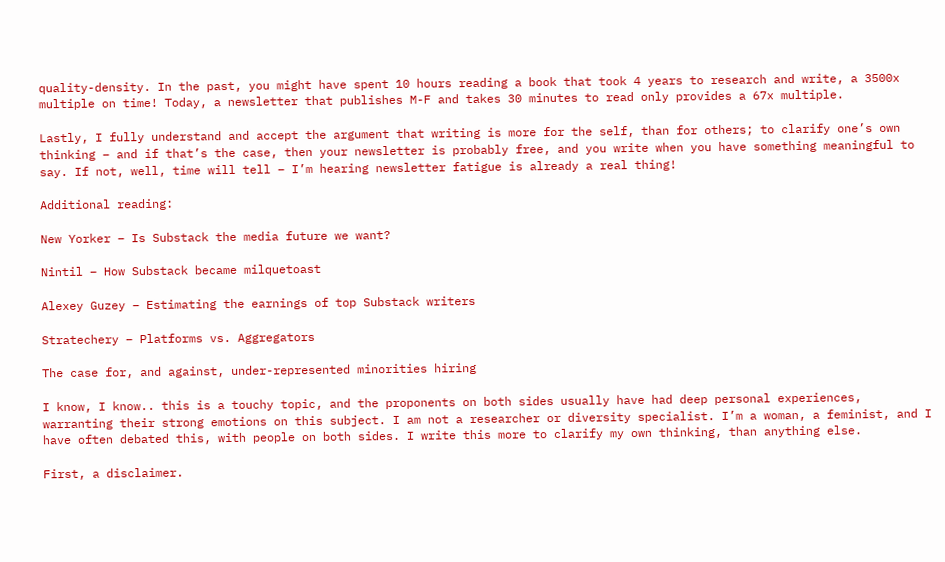quality-density. In the past, you might have spent 10 hours reading a book that took 4 years to research and write, a 3500x multiple on time! Today, a newsletter that publishes M-F and takes 30 minutes to read only provides a 67x multiple.

Lastly, I fully understand and accept the argument that writing is more for the self, than for others; to clarify one’s own thinking – and if that’s the case, then your newsletter is probably free, and you write when you have something meaningful to say. If not, well, time will tell – I’m hearing newsletter fatigue is already a real thing!

Additional reading:

New Yorker – Is Substack the media future we want?

Nintil – How Substack became milquetoast

Alexey Guzey – Estimating the earnings of top Substack writers

Stratechery – Platforms vs. Aggregators

The case for, and against, under-represented minorities hiring

I know, I know.. this is a touchy topic, and the proponents on both sides usually have had deep personal experiences, warranting their strong emotions on this subject. I am not a researcher or diversity specialist. I’m a woman, a feminist, and I have often debated this, with people on both sides. I write this more to clarify my own thinking, than anything else.

First, a disclaimer.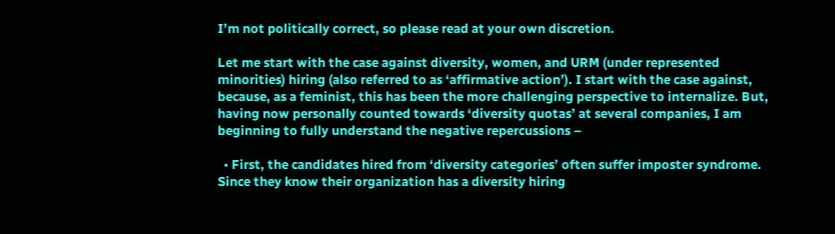I’m not politically correct, so please read at your own discretion.

Let me start with the case against diversity, women, and URM (under represented minorities) hiring (also referred to as ‘affirmative action’). I start with the case against, because, as a feminist, this has been the more challenging perspective to internalize. But, having now personally counted towards ‘diversity quotas’ at several companies, I am beginning to fully understand the negative repercussions –

  • First, the candidates hired from ‘diversity categories’ often suffer imposter syndrome. Since they know their organization has a diversity hiring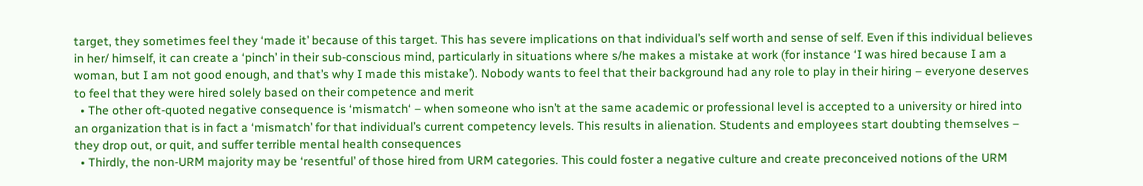target, they sometimes feel they ‘made it’ because of this target. This has severe implications on that individual’s self worth and sense of self. Even if this individual believes in her/ himself, it can create a ‘pinch’ in their sub-conscious mind, particularly in situations where s/he makes a mistake at work (for instance ‘I was hired because I am a woman, but I am not good enough, and that’s why I made this mistake’). Nobody wants to feel that their background had any role to play in their hiring – everyone deserves to feel that they were hired solely based on their competence and merit
  • The other oft-quoted negative consequence is ‘mismatch‘ – when someone who isn’t at the same academic or professional level is accepted to a university or hired into an organization that is in fact a ‘mismatch’ for that individual’s current competency levels. This results in alienation. Students and employees start doubting themselves – they drop out, or quit, and suffer terrible mental health consequences
  • Thirdly, the non-URM majority may be ‘resentful’ of those hired from URM categories. This could foster a negative culture and create preconceived notions of the URM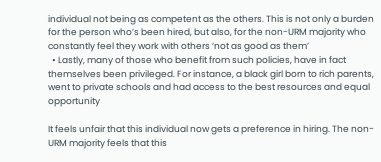individual not being as competent as the others. This is not only a burden for the person who’s been hired, but also, for the non-URM majority who constantly feel they work with others ‘not as good as them’
  • Lastly, many of those who benefit from such policies, have in fact themselves been privileged. For instance, a black girl born to rich parents, went to private schools and had access to the best resources and equal opportunity

It feels unfair that this individual now gets a preference in hiring. The non-URM majority feels that this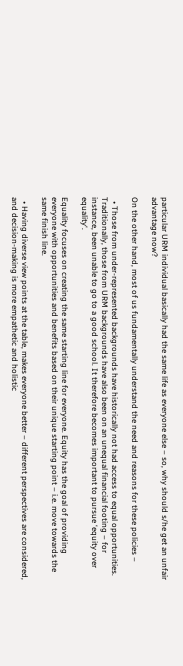particular URM individual basically had the same life as everyone else – so, why should s/he get an unfair advantage now?

On the other hand, most of us fundamentally understand the need and reasons for these policies –

  • Those from under-represented backgrounds have historically not had access to equal opportunities. Traditionally, those from URM backgrounds have also been on an unequal financial footing – for instance, been unable to go to a good school. It therefore becomes important to pursue ‘equity over equality‘.

Equality focuses on creating the same starting line for everyone. Equity has the goal of providing everyone with opportunities and benefits based on their unique starting point – i.e. move towards the same finish line.

  • Having diverse view points at the table, makes everyone better – different perspectives are considered, and decision-making is more empathetic and holistic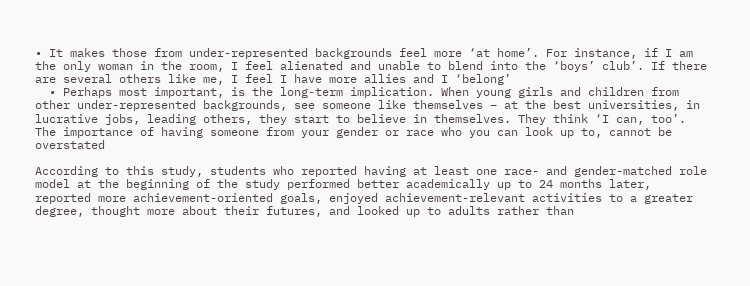• It makes those from under-represented backgrounds feel more ‘at home’. For instance, if I am the only woman in the room, I feel alienated and unable to blend into the ‘boys’ club’. If there are several others like me, I feel I have more allies and I ‘belong’
  • Perhaps most important, is the long-term implication. When young girls and children from other under-represented backgrounds, see someone like themselves – at the best universities, in lucrative jobs, leading others, they start to believe in themselves. They think ‘I can, too’. The importance of having someone from your gender or race who you can look up to, cannot be overstated

According to this study, students who reported having at least one race- and gender-matched role model at the beginning of the study performed better academically up to 24 months later, reported more achievement-oriented goals, enjoyed achievement-relevant activities to a greater degree, thought more about their futures, and looked up to adults rather than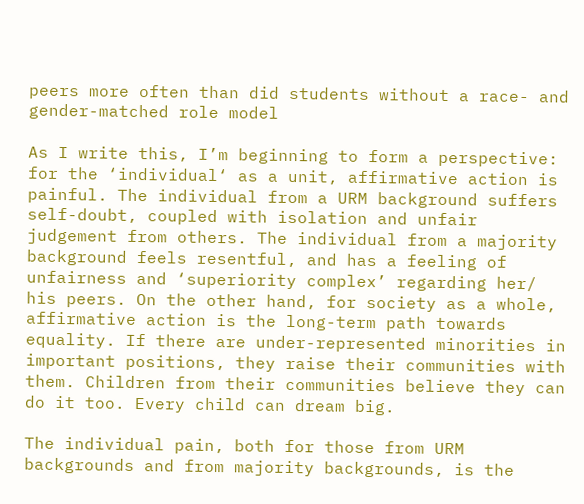peers more often than did students without a race- and gender-matched role model

As I write this, I’m beginning to form a perspective: for the ‘individual‘ as a unit, affirmative action is painful. The individual from a URM background suffers self-doubt, coupled with isolation and unfair judgement from others. The individual from a majority background feels resentful, and has a feeling of unfairness and ‘superiority complex’ regarding her/ his peers. On the other hand, for society as a whole, affirmative action is the long-term path towards equality. If there are under-represented minorities in important positions, they raise their communities with them. Children from their communities believe they can do it too. Every child can dream big.

The individual pain, both for those from URM backgrounds and from majority backgrounds, is the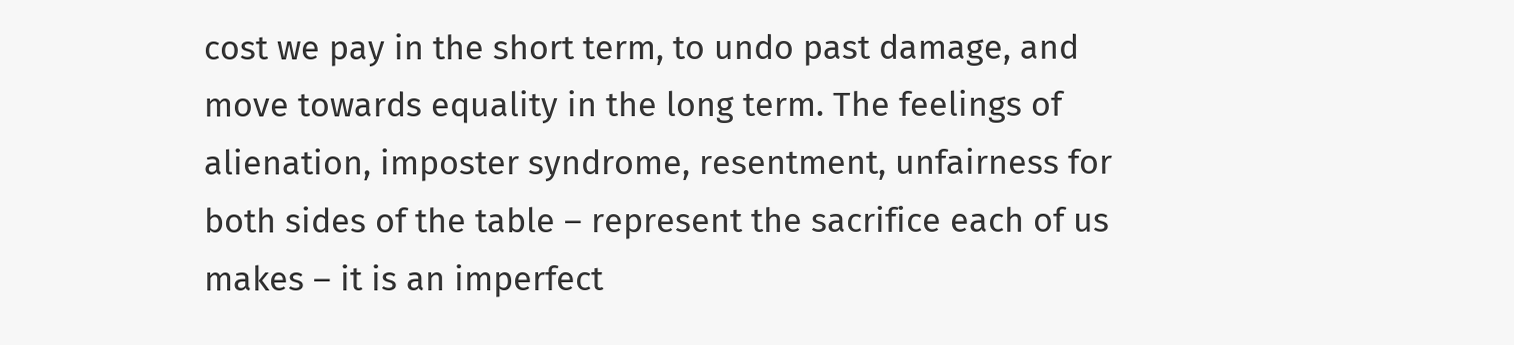cost we pay in the short term, to undo past damage, and move towards equality in the long term. The feelings of alienation, imposter syndrome, resentment, unfairness for both sides of the table – represent the sacrifice each of us makes – it is an imperfect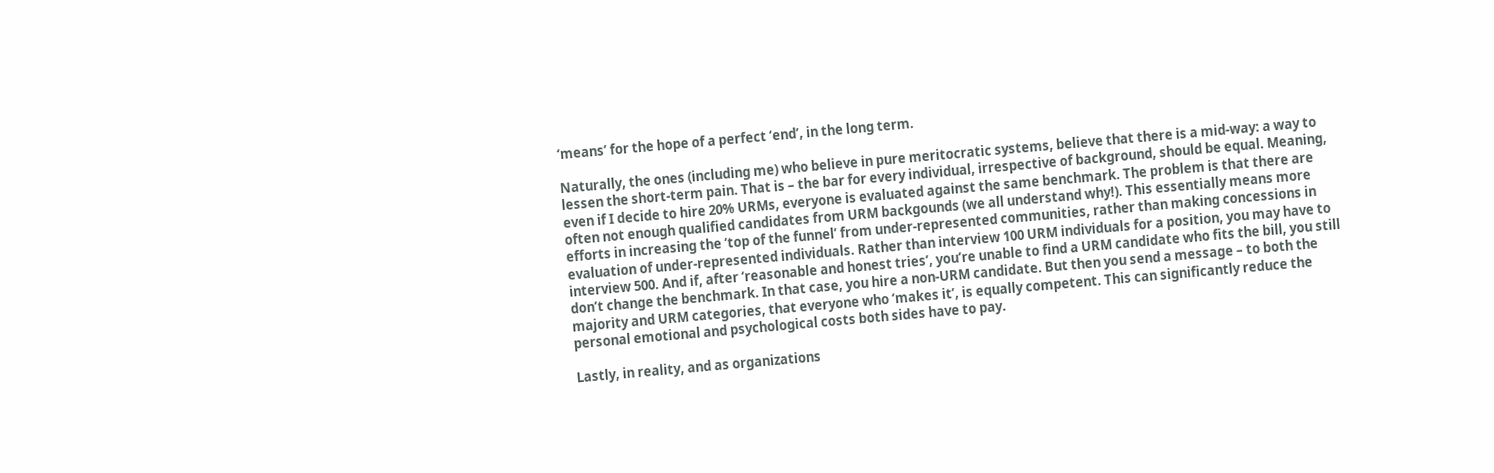‘means’ for the hope of a perfect ‘end’, in the long term.

Naturally, the ones (including me) who believe in pure meritocratic systems, believe that there is a mid-way: a way to lessen the short-term pain. That is – the bar for every individual, irrespective of background, should be equal. Meaning, even if I decide to hire 20% URMs, everyone is evaluated against the same benchmark. The problem is that there are often not enough qualified candidates from URM backgounds (we all understand why!). This essentially means more efforts in increasing the ‘top of the funnel’ from under-represented communities, rather than making concessions in evaluation of under-represented individuals. Rather than interview 100 URM individuals for a position, you may have to interview 500. And if, after ‘reasonable and honest tries’, you’re unable to find a URM candidate who fits the bill, you still don’t change the benchmark. In that case, you hire a non-URM candidate. But then you send a message – to both the majority and URM categories, that everyone who ‘makes it’, is equally competent. This can significantly reduce the personal emotional and psychological costs both sides have to pay.

Lastly, in reality, and as organizations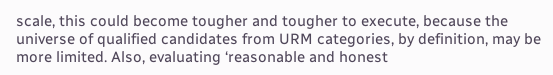scale, this could become tougher and tougher to execute, because the universe of qualified candidates from URM categories, by definition, may be more limited. Also, evaluating ‘reasonable and honest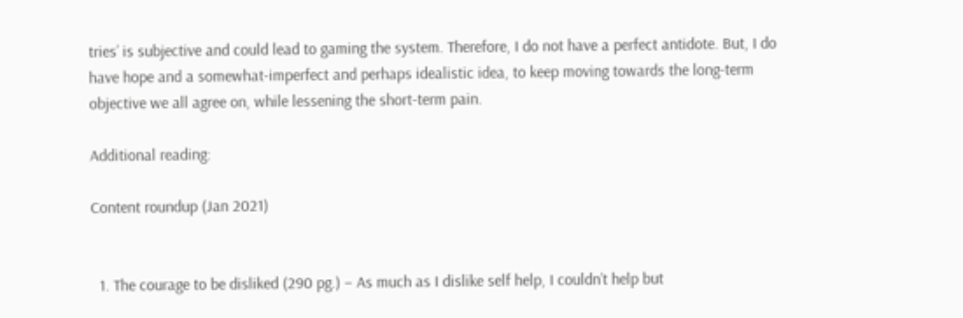tries’ is subjective and could lead to gaming the system. Therefore, I do not have a perfect antidote. But, I do have hope and a somewhat-imperfect and perhaps idealistic idea, to keep moving towards the long-term objective we all agree on, while lessening the short-term pain.

Additional reading:

Content roundup (Jan 2021)


  1. The courage to be disliked (290 pg.) – As much as I dislike self help, I couldn’t help but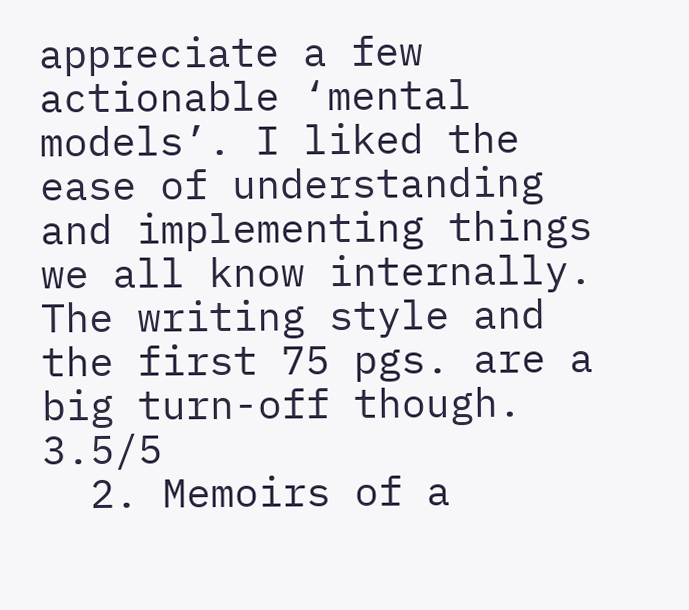appreciate a few actionable ‘mental models’. I liked the ease of understanding and implementing things we all know internally. The writing style and the first 75 pgs. are a big turn-off though. 3.5/5
  2. Memoirs of a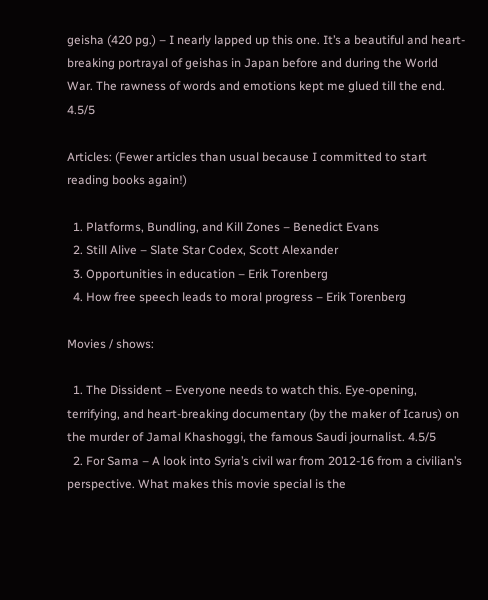geisha (420 pg.) – I nearly lapped up this one. It’s a beautiful and heart-breaking portrayal of geishas in Japan before and during the World War. The rawness of words and emotions kept me glued till the end. 4.5/5

Articles: (Fewer articles than usual because I committed to start reading books again!)

  1. Platforms, Bundling, and Kill Zones – Benedict Evans
  2. Still Alive – Slate Star Codex, Scott Alexander
  3. Opportunities in education – Erik Torenberg
  4. How free speech leads to moral progress – Erik Torenberg

Movies / shows:

  1. The Dissident – Everyone needs to watch this. Eye-opening, terrifying, and heart-breaking documentary (by the maker of Icarus) on the murder of Jamal Khashoggi, the famous Saudi journalist. 4.5/5
  2. For Sama – A look into Syria’s civil war from 2012-16 from a civilian’s perspective. What makes this movie special is the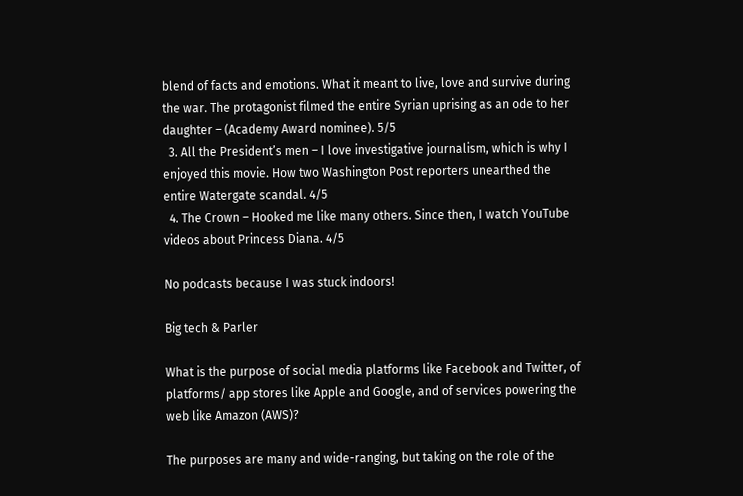blend of facts and emotions. What it meant to live, love and survive during the war. The protagonist filmed the entire Syrian uprising as an ode to her daughter – (Academy Award nominee). 5/5
  3. All the President’s men – I love investigative journalism, which is why I enjoyed this movie. How two Washington Post reporters unearthed the entire Watergate scandal. 4/5
  4. The Crown – Hooked me like many others. Since then, I watch YouTube videos about Princess Diana. 4/5

No podcasts because I was stuck indoors!

Big tech & Parler

What is the purpose of social media platforms like Facebook and Twitter, of platforms/ app stores like Apple and Google, and of services powering the web like Amazon (AWS)?

The purposes are many and wide-ranging, but taking on the role of the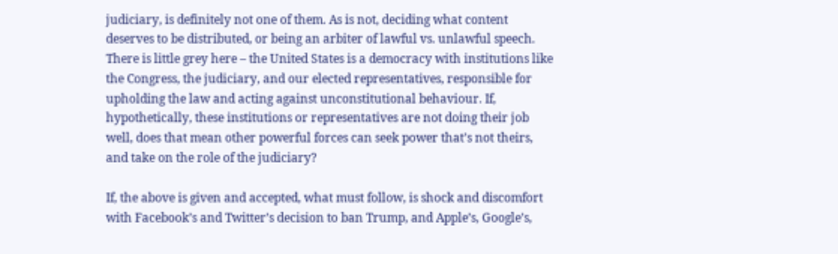judiciary, is definitely not one of them. As is not, deciding what content deserves to be distributed, or being an arbiter of lawful vs. unlawful speech. There is little grey here – the United States is a democracy with institutions like the Congress, the judiciary, and our elected representatives, responsible for upholding the law and acting against unconstitutional behaviour. If, hypothetically, these institutions or representatives are not doing their job well, does that mean other powerful forces can seek power that’s not theirs, and take on the role of the judiciary?

If, the above is given and accepted, what must follow, is shock and discomfort with Facebook’s and Twitter’s decision to ban Trump, and Apple’s, Google’s,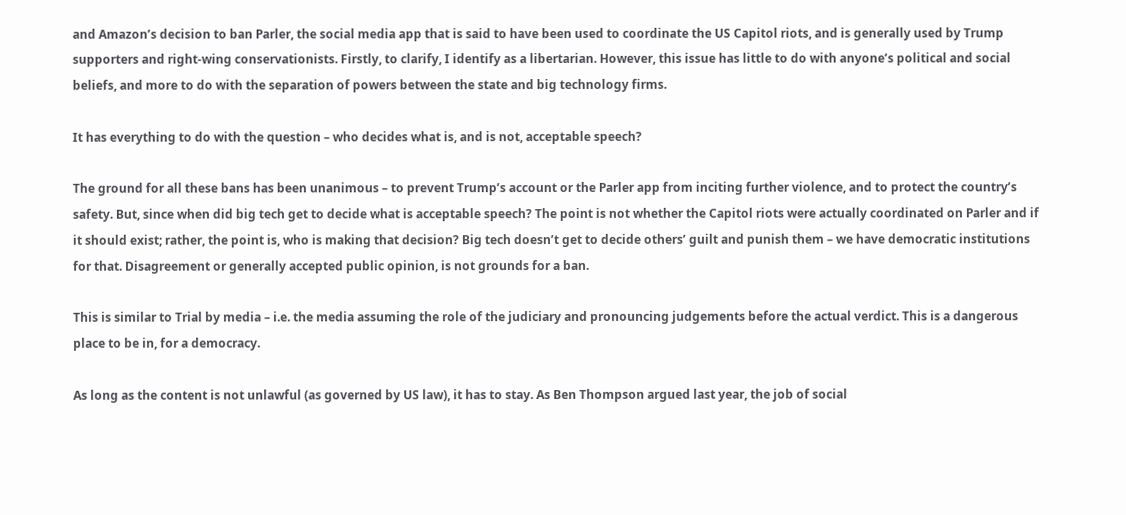and Amazon’s decision to ban Parler, the social media app that is said to have been used to coordinate the US Capitol riots, and is generally used by Trump supporters and right-wing conservationists. Firstly, to clarify, I identify as a libertarian. However, this issue has little to do with anyone’s political and social beliefs, and more to do with the separation of powers between the state and big technology firms.

It has everything to do with the question – who decides what is, and is not, acceptable speech?

The ground for all these bans has been unanimous – to prevent Trump’s account or the Parler app from inciting further violence, and to protect the country’s safety. But, since when did big tech get to decide what is acceptable speech? The point is not whether the Capitol riots were actually coordinated on Parler and if it should exist; rather, the point is, who is making that decision? Big tech doesn’t get to decide others’ guilt and punish them – we have democratic institutions for that. Disagreement or generally accepted public opinion, is not grounds for a ban.

This is similar to Trial by media – i.e. the media assuming the role of the judiciary and pronouncing judgements before the actual verdict. This is a dangerous place to be in, for a democracy.

As long as the content is not unlawful (as governed by US law), it has to stay. As Ben Thompson argued last year, the job of social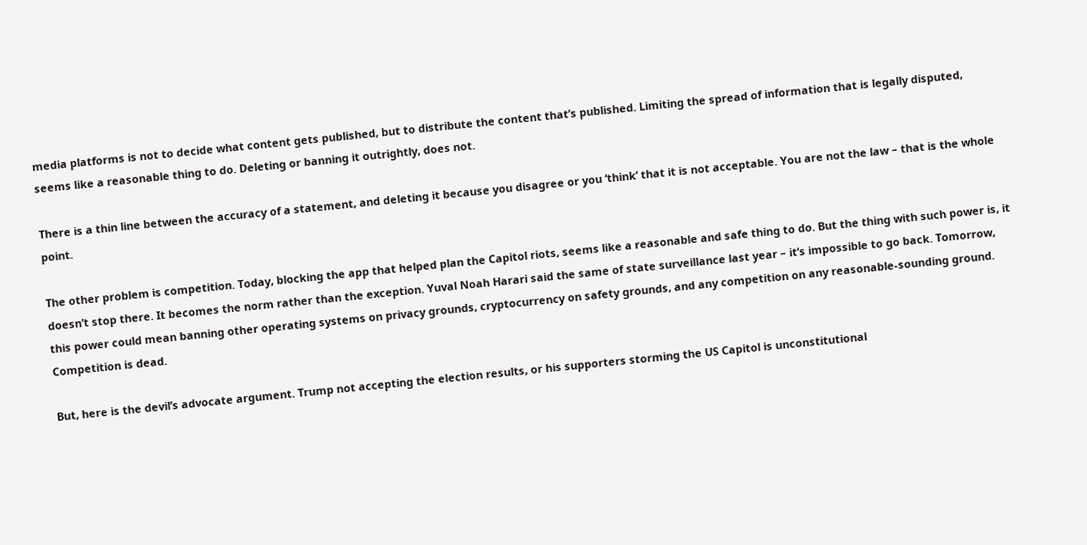media platforms is not to decide what content gets published, but to distribute the content that’s published. Limiting the spread of information that is legally disputed, seems like a reasonable thing to do. Deleting or banning it outrightly, does not.

There is a thin line between the accuracy of a statement, and deleting it because you disagree or you ‘think’ that it is not acceptable. You are not the law – that is the whole point.

The other problem is competition. Today, blocking the app that helped plan the Capitol riots, seems like a reasonable and safe thing to do. But the thing with such power is, it doesn’t stop there. It becomes the norm rather than the exception. Yuval Noah Harari said the same of state surveillance last year – it’s impossible to go back. Tomorrow, this power could mean banning other operating systems on privacy grounds, cryptocurrency on safety grounds, and any competition on any reasonable-sounding ground. Competition is dead.

But, here is the devil’s advocate argument. Trump not accepting the election results, or his supporters storming the US Capitol is unconstitutional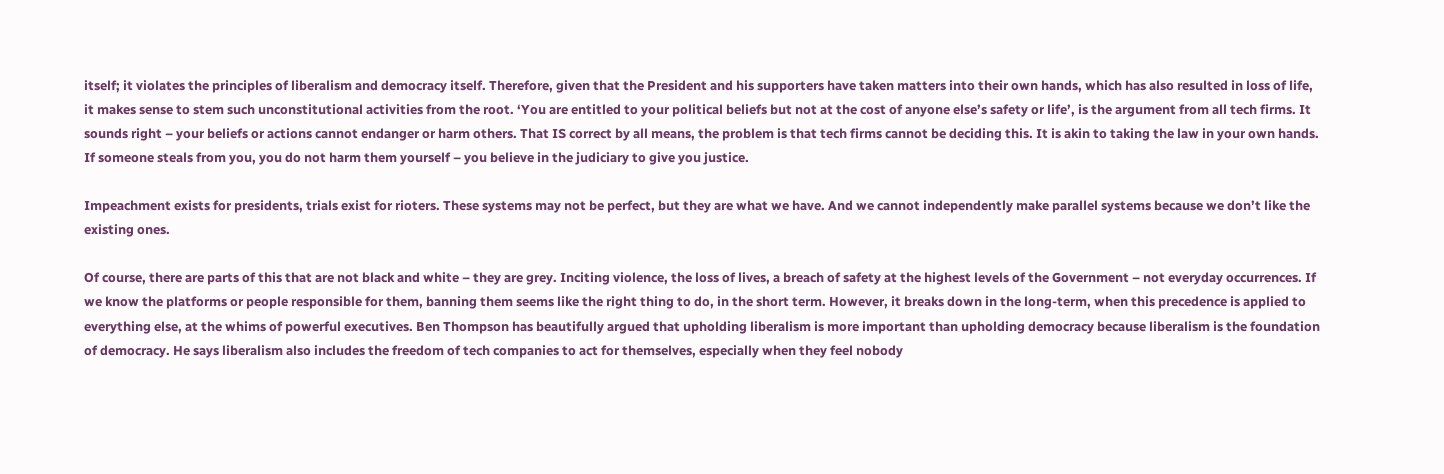itself; it violates the principles of liberalism and democracy itself. Therefore, given that the President and his supporters have taken matters into their own hands, which has also resulted in loss of life, it makes sense to stem such unconstitutional activities from the root. ‘You are entitled to your political beliefs but not at the cost of anyone else’s safety or life’, is the argument from all tech firms. It sounds right – your beliefs or actions cannot endanger or harm others. That IS correct by all means, the problem is that tech firms cannot be deciding this. It is akin to taking the law in your own hands. If someone steals from you, you do not harm them yourself – you believe in the judiciary to give you justice.

Impeachment exists for presidents, trials exist for rioters. These systems may not be perfect, but they are what we have. And we cannot independently make parallel systems because we don’t like the existing ones.

Of course, there are parts of this that are not black and white – they are grey. Inciting violence, the loss of lives, a breach of safety at the highest levels of the Government – not everyday occurrences. If we know the platforms or people responsible for them, banning them seems like the right thing to do, in the short term. However, it breaks down in the long-term, when this precedence is applied to everything else, at the whims of powerful executives. Ben Thompson has beautifully argued that upholding liberalism is more important than upholding democracy because liberalism is the foundation of democracy. He says liberalism also includes the freedom of tech companies to act for themselves, especially when they feel nobody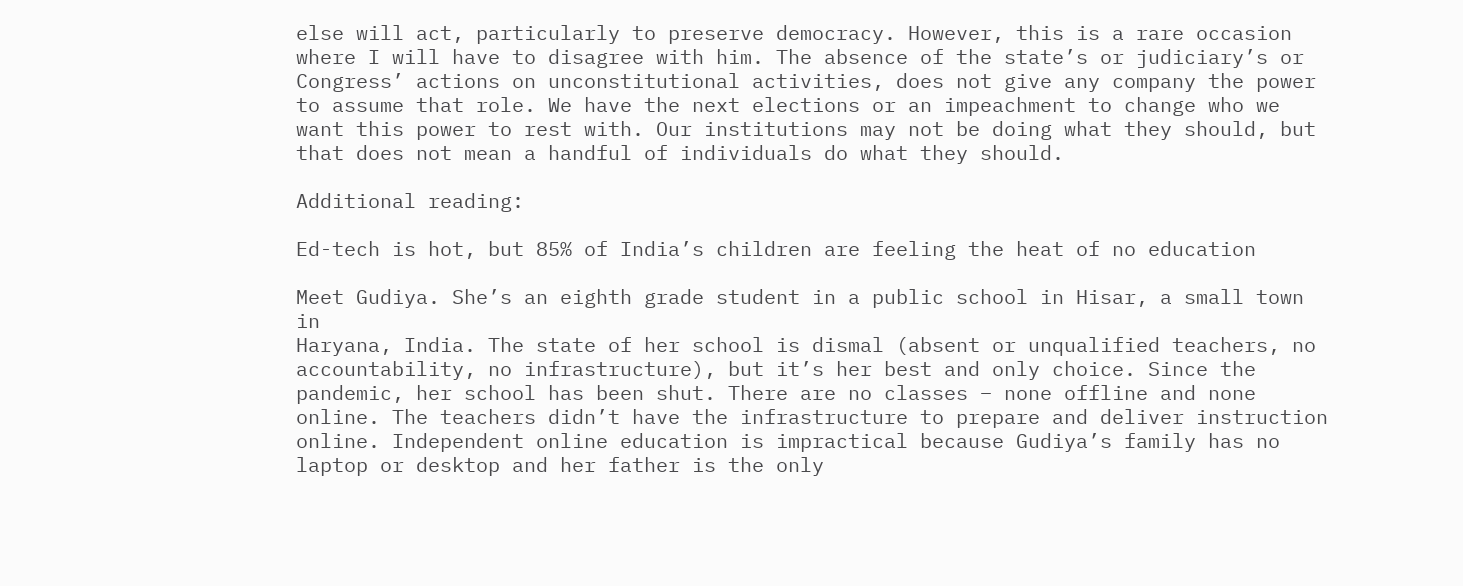else will act, particularly to preserve democracy. However, this is a rare occasion where I will have to disagree with him. The absence of the state’s or judiciary’s or Congress’ actions on unconstitutional activities, does not give any company the power to assume that role. We have the next elections or an impeachment to change who we want this power to rest with. Our institutions may not be doing what they should, but that does not mean a handful of individuals do what they should.

Additional reading:

Ed-tech is hot, but 85% of India’s children are feeling the heat of no education

Meet Gudiya. She’s an eighth grade student in a public school in Hisar, a small town in
Haryana, India. The state of her school is dismal (absent or unqualified teachers, no
accountability, no infrastructure), but it’s her best and only choice. Since the
pandemic, her school has been shut. There are no classes – none offline and none
online. The teachers didn’t have the infrastructure to prepare and deliver instruction
online. Independent online education is impractical because Gudiya’s family has no
laptop or desktop and her father is the only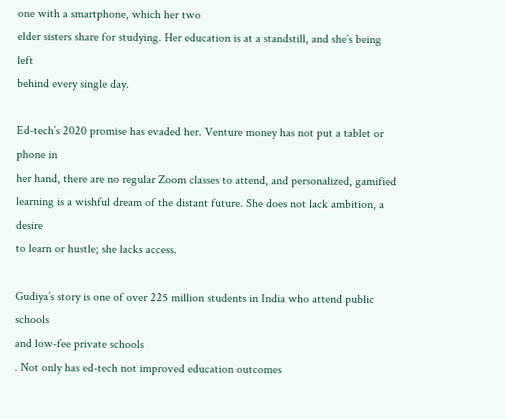one with a smartphone, which her two
elder sisters share for studying. Her education is at a standstill, and she’s being left
behind every single day.

Ed-tech’s 2020 promise has evaded her. Venture money has not put a tablet or phone in
her hand, there are no regular Zoom classes to attend, and personalized, gamified
learning is a wishful dream of the distant future. She does not lack ambition, a desire
to learn or hustle; she lacks access.

Gudiya’s story is one of over 225 million students in India who attend public schools
and low-fee private schools
. Not only has ed-tech not improved education outcomes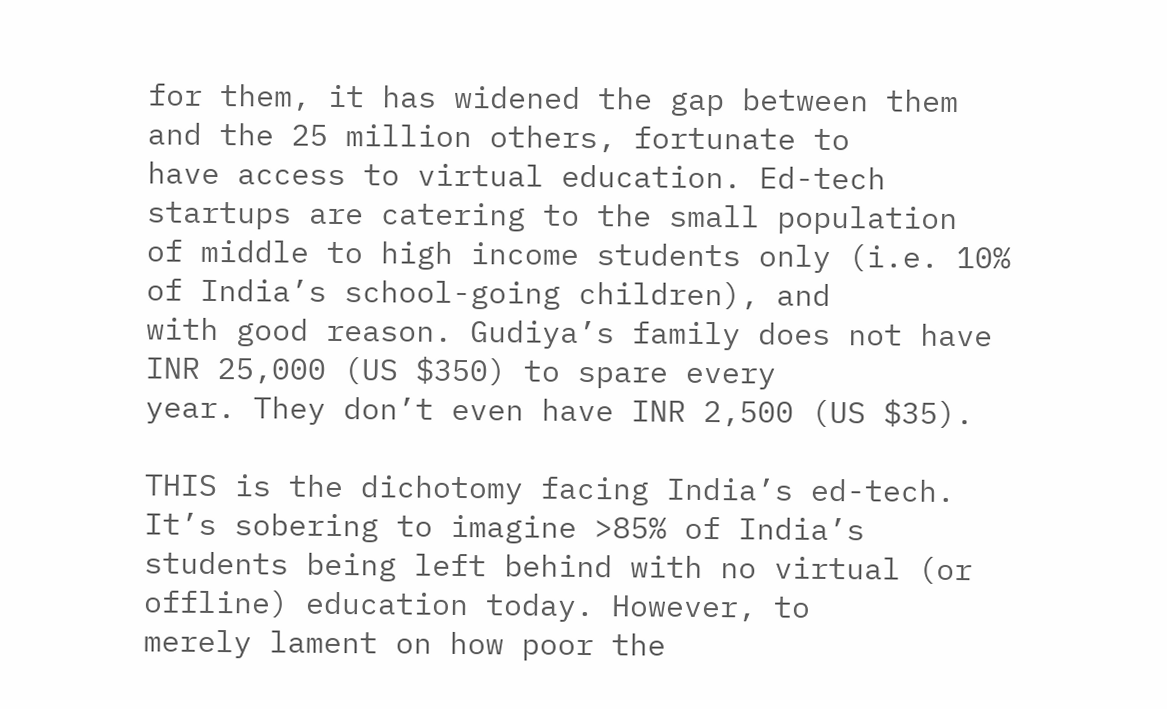for them, it has widened the gap between them and the 25 million others, fortunate to
have access to virtual education. Ed-tech startups are catering to the small population
of middle to high income students only (i.e. 10% of India’s school-going children), and
with good reason. Gudiya’s family does not have INR 25,000 (US $350) to spare every
year. They don’t even have INR 2,500 (US $35).

THIS is the dichotomy facing India’s ed-tech. It’s sobering to imagine >85% of India’s
students being left behind with no virtual (or offline) education today. However, to
merely lament on how poor the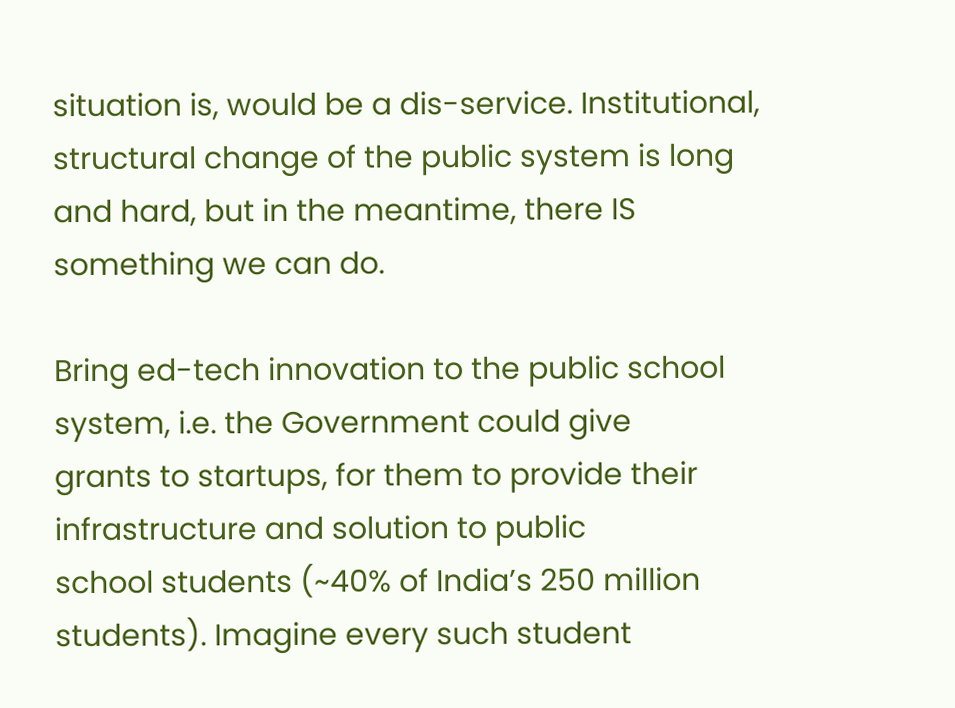situation is, would be a dis-service. Institutional,
structural change of the public system is long and hard, but in the meantime, there IS
something we can do.

Bring ed-tech innovation to the public school system, i.e. the Government could give
grants to startups, for them to provide their infrastructure and solution to public
school students (~40% of India’s 250 million students). Imagine every such student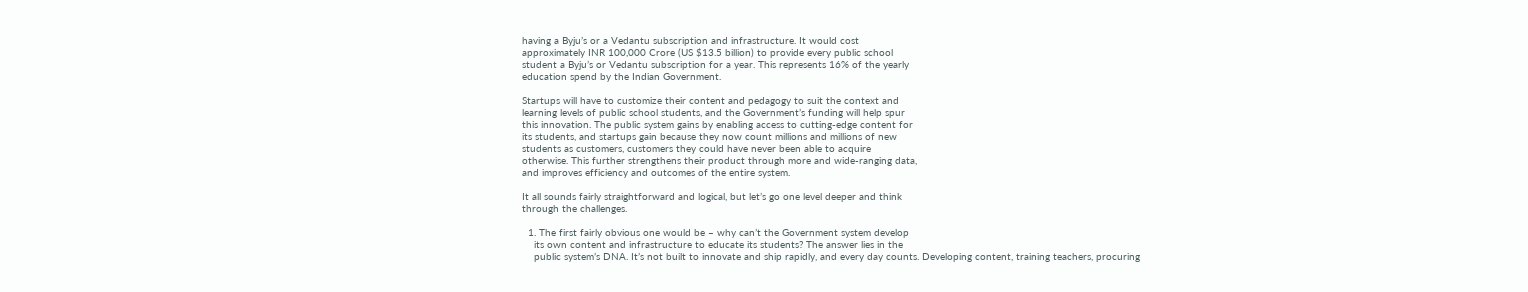having a Byju’s or a Vedantu subscription and infrastructure. It would cost
approximately INR 100,000 Crore (US $13.5 billion) to provide every public school
student a Byju’s or Vedantu subscription for a year. This represents 16% of the yearly
education spend by the Indian Government.

Startups will have to customize their content and pedagogy to suit the context and
learning levels of public school students, and the Government’s funding will help spur
this innovation. The public system gains by enabling access to cutting-edge content for
its students, and startups gain because they now count millions and millions of new
students as customers, customers they could have never been able to acquire
otherwise. This further strengthens their product through more and wide-ranging data,
and improves efficiency and outcomes of the entire system.

It all sounds fairly straightforward and logical, but let’s go one level deeper and think
through the challenges.

  1. The first fairly obvious one would be – why can’t the Government system develop
    its own content and infrastructure to educate its students? The answer lies in the
    public system’s DNA. It’s not built to innovate and ship rapidly, and every day counts. Developing content, training teachers, procuring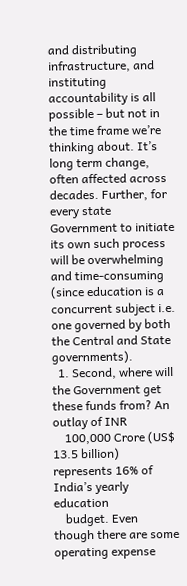and distributing infrastructure, and instituting accountability is all possible – but not in the time frame we’re thinking about. It’s long term change, often affected across decades. Further, for every state Government to initiate its own such process will be overwhelming and time-consuming (since education is a concurrent subject i.e. one governed by both the Central and State governments).
  1. Second, where will the Government get these funds from? An outlay of INR
    100,000 Crore (US$ 13.5 billion) represents 16% of India’s yearly education
    budget. Even though there are some operating expense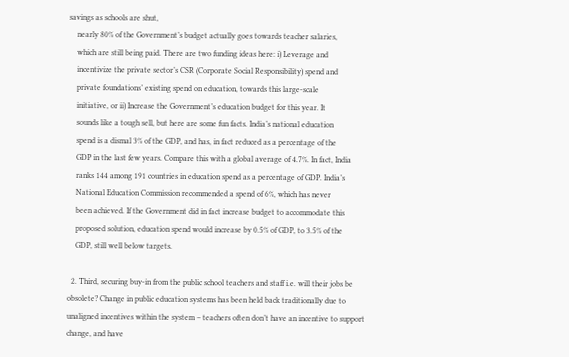savings as schools are shut,
    nearly 80% of the Government’s budget actually goes towards teacher salaries,
    which are still being paid. There are two funding ideas here: i) Leverage and
    incentivize the private sector’s CSR (Corporate Social Responsibility) spend and
    private foundations’ existing spend on education, towards this large-scale
    initiative, or ii) Increase the Government’s education budget for this year. It
    sounds like a tough sell, but here are some fun facts. India’s national education
    spend is a dismal 3% of the GDP, and has, in fact reduced as a percentage of the
    GDP in the last few years. Compare this with a global average of 4.7%. In fact, India
    ranks 144 among 191 countries in education spend as a percentage of GDP. India’s
    National Education Commission recommended a spend of 6%, which has never
    been achieved. If the Government did in fact increase budget to accommodate this
    proposed solution, education spend would increase by 0.5% of GDP, to 3.5% of the
    GDP, still well below targets.

  2. Third, securing buy-in from the public school teachers and staff i.e. will their jobs be obsolete? Change in public education systems has been held back traditionally due to unaligned incentives within the system – teachers often don’t have an incentive to support change, and have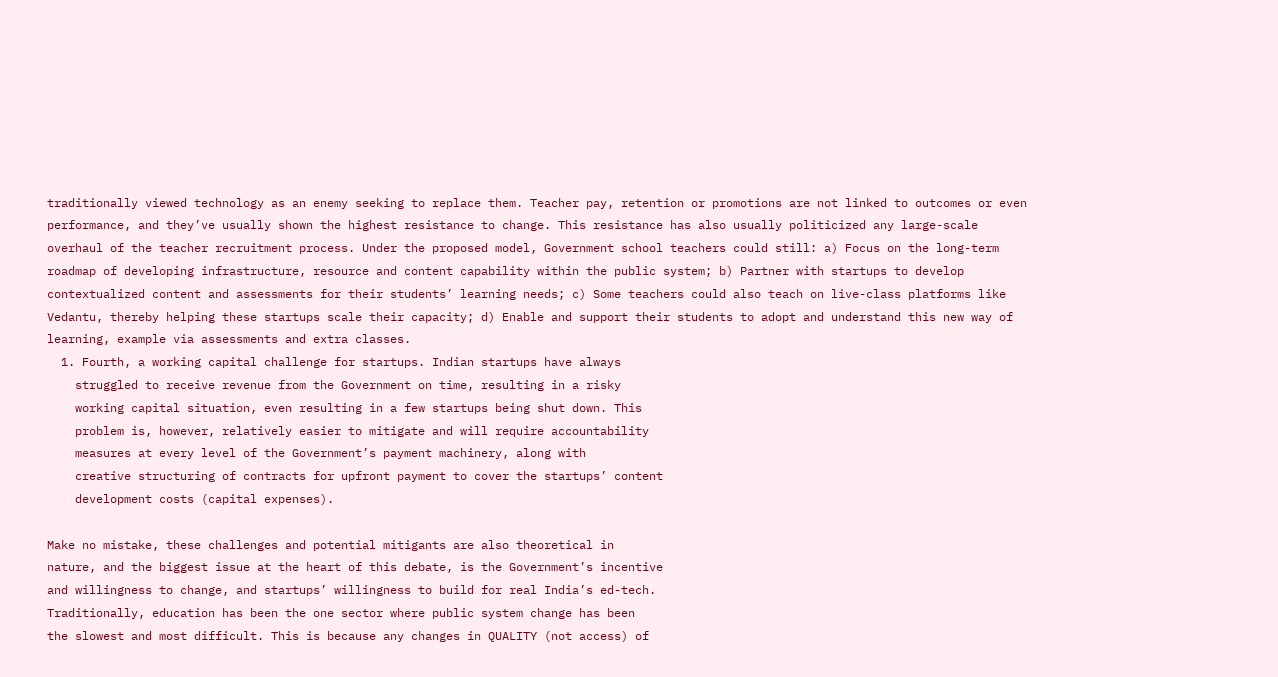traditionally viewed technology as an enemy seeking to replace them. Teacher pay, retention or promotions are not linked to outcomes or even performance, and they’ve usually shown the highest resistance to change. This resistance has also usually politicized any large-scale overhaul of the teacher recruitment process. Under the proposed model, Government school teachers could still: a) Focus on the long-term roadmap of developing infrastructure, resource and content capability within the public system; b) Partner with startups to develop contextualized content and assessments for their students’ learning needs; c) Some teachers could also teach on live-class platforms like Vedantu, thereby helping these startups scale their capacity; d) Enable and support their students to adopt and understand this new way of learning, example via assessments and extra classes.
  1. Fourth, a working capital challenge for startups. Indian startups have always
    struggled to receive revenue from the Government on time, resulting in a risky
    working capital situation, even resulting in a few startups being shut down. This
    problem is, however, relatively easier to mitigate and will require accountability
    measures at every level of the Government’s payment machinery, along with
    creative structuring of contracts for upfront payment to cover the startups’ content
    development costs (capital expenses).

Make no mistake, these challenges and potential mitigants are also theoretical in
nature, and the biggest issue at the heart of this debate, is the Government’s incentive
and willingness to change, and startups’ willingness to build for real India’s ed-tech.
Traditionally, education has been the one sector where public system change has been
the slowest and most difficult. This is because any changes in QUALITY (not access) of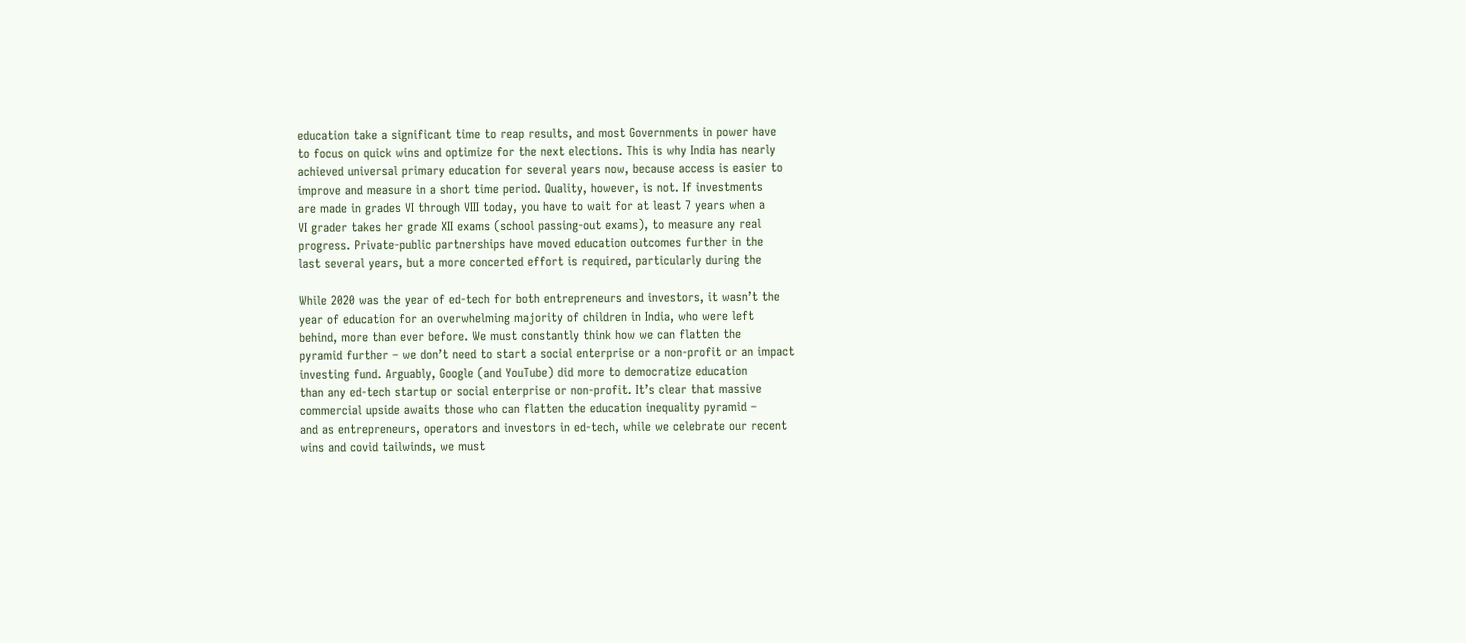education take a significant time to reap results, and most Governments in power have
to focus on quick wins and optimize for the next elections. This is why India has nearly
achieved universal primary education for several years now, because access is easier to
improve and measure in a short time period. Quality, however, is not. If investments
are made in grades VI through VIII today, you have to wait for at least 7 years when a
VI grader takes her grade XII exams (school passing-out exams), to measure any real
progress. Private-public partnerships have moved education outcomes further in the
last several years, but a more concerted effort is required, particularly during the

While 2020 was the year of ed-tech for both entrepreneurs and investors, it wasn’t the
year of education for an overwhelming majority of children in India, who were left
behind, more than ever before. We must constantly think how we can flatten the
pyramid further – we don’t need to start a social enterprise or a non-profit or an impact
investing fund. Arguably, Google (and YouTube) did more to democratize education
than any ed-tech startup or social enterprise or non-profit. It’s clear that massive
commercial upside awaits those who can flatten the education inequality pyramid –
and as entrepreneurs, operators and investors in ed-tech, while we celebrate our recent
wins and covid tailwinds, we must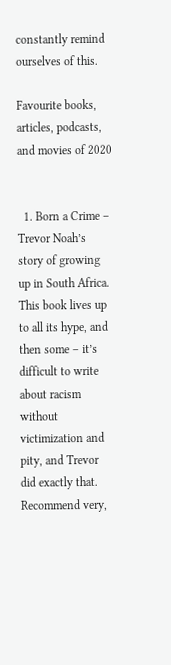constantly remind ourselves of this.

Favourite books, articles, podcasts, and movies of 2020


  1. Born a Crime – Trevor Noah’s story of growing up in South Africa. This book lives up to all its hype, and then some – it’s difficult to write about racism without victimization and pity, and Trevor did exactly that. Recommend very,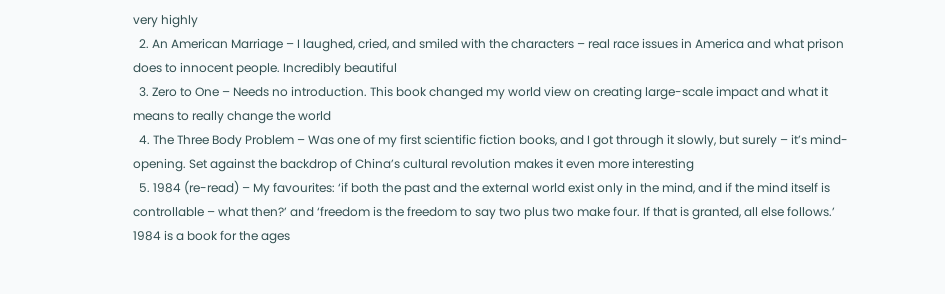very highly
  2. An American Marriage – I laughed, cried, and smiled with the characters – real race issues in America and what prison does to innocent people. Incredibly beautiful
  3. Zero to One – Needs no introduction. This book changed my world view on creating large-scale impact and what it means to really change the world
  4. The Three Body Problem – Was one of my first scientific fiction books, and I got through it slowly, but surely – it’s mind-opening. Set against the backdrop of China’s cultural revolution makes it even more interesting
  5. 1984 (re-read) – My favourites: ‘if both the past and the external world exist only in the mind, and if the mind itself is controllable – what then?’ and ‘freedom is the freedom to say two plus two make four. If that is granted, all else follows.’ 1984 is a book for the ages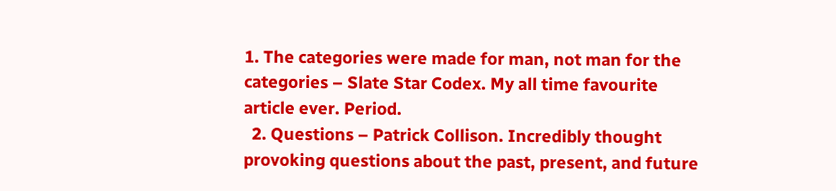1. The categories were made for man, not man for the categories – Slate Star Codex. My all time favourite article ever. Period.
  2. Questions – Patrick Collison. Incredibly thought provoking questions about the past, present, and future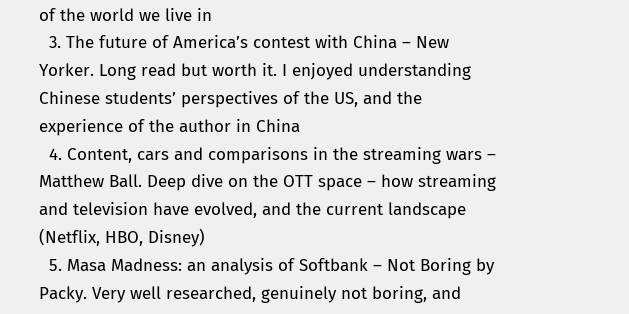of the world we live in
  3. The future of America’s contest with China – New Yorker. Long read but worth it. I enjoyed understanding Chinese students’ perspectives of the US, and the experience of the author in China
  4. Content, cars and comparisons in the streaming wars – Matthew Ball. Deep dive on the OTT space – how streaming and television have evolved, and the current landscape (Netflix, HBO, Disney)
  5. Masa Madness: an analysis of Softbank – Not Boring by Packy. Very well researched, genuinely not boring, and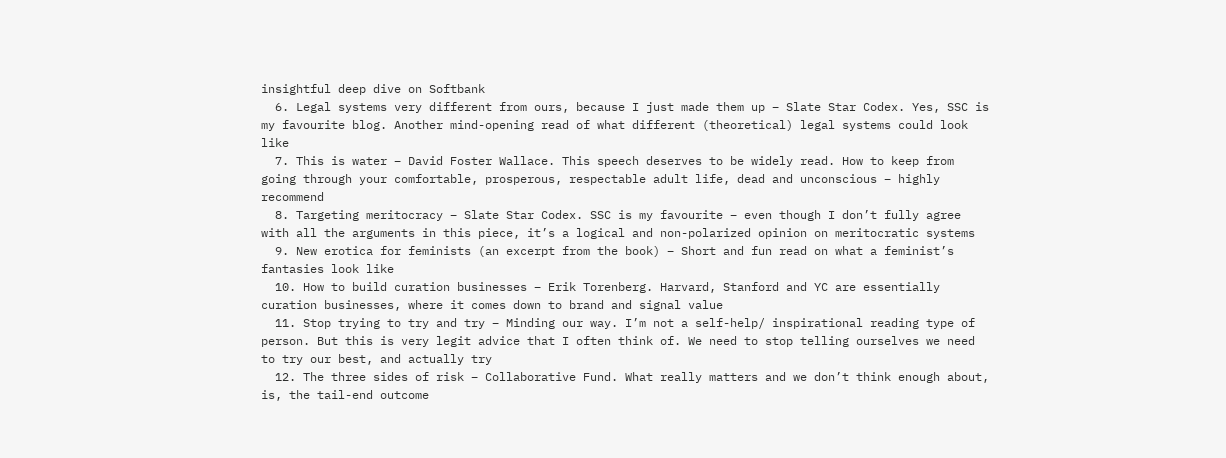insightful deep dive on Softbank
  6. Legal systems very different from ours, because I just made them up – Slate Star Codex. Yes, SSC is my favourite blog. Another mind-opening read of what different (theoretical) legal systems could look like
  7. This is water – David Foster Wallace. This speech deserves to be widely read. How to keep from going through your comfortable, prosperous, respectable adult life, dead and unconscious – highly recommend
  8. Targeting meritocracy – Slate Star Codex. SSC is my favourite – even though I don’t fully agree with all the arguments in this piece, it’s a logical and non-polarized opinion on meritocratic systems
  9. New erotica for feminists (an excerpt from the book) – Short and fun read on what a feminist’s fantasies look like
  10. How to build curation businesses – Erik Torenberg. Harvard, Stanford and YC are essentially curation businesses, where it comes down to brand and signal value
  11. Stop trying to try and try – Minding our way. I’m not a self-help/ inspirational reading type of person. But this is very legit advice that I often think of. We need to stop telling ourselves we need to try our best, and actually try
  12. The three sides of risk – Collaborative Fund. What really matters and we don’t think enough about, is, the tail-end outcome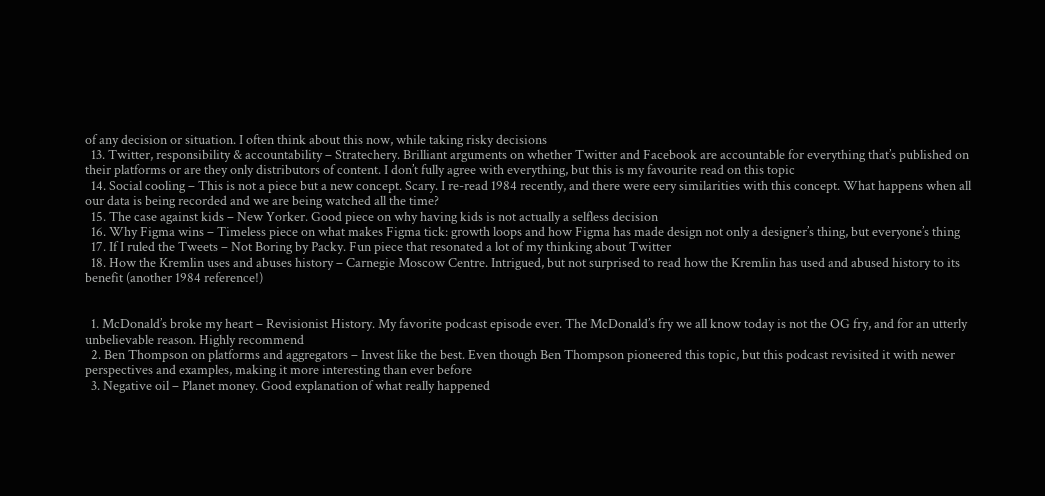of any decision or situation. I often think about this now, while taking risky decisions
  13. Twitter, responsibility & accountability – Stratechery. Brilliant arguments on whether Twitter and Facebook are accountable for everything that’s published on their platforms or are they only distributors of content. I don’t fully agree with everything, but this is my favourite read on this topic
  14. Social cooling – This is not a piece but a new concept. Scary. I re-read 1984 recently, and there were eery similarities with this concept. What happens when all our data is being recorded and we are being watched all the time?
  15. The case against kids – New Yorker. Good piece on why having kids is not actually a selfless decision
  16. Why Figma wins – Timeless piece on what makes Figma tick: growth loops and how Figma has made design not only a designer’s thing, but everyone’s thing
  17. If I ruled the Tweets – Not Boring by Packy. Fun piece that resonated a lot of my thinking about Twitter
  18. How the Kremlin uses and abuses history – Carnegie Moscow Centre. Intrigued, but not surprised to read how the Kremlin has used and abused history to its benefit (another 1984 reference!)


  1. McDonald’s broke my heart – Revisionist History. My favorite podcast episode ever. The McDonald’s fry we all know today is not the OG fry, and for an utterly unbelievable reason. Highly recommend
  2. Ben Thompson on platforms and aggregators – Invest like the best. Even though Ben Thompson pioneered this topic, but this podcast revisited it with newer perspectives and examples, making it more interesting than ever before
  3. Negative oil – Planet money. Good explanation of what really happened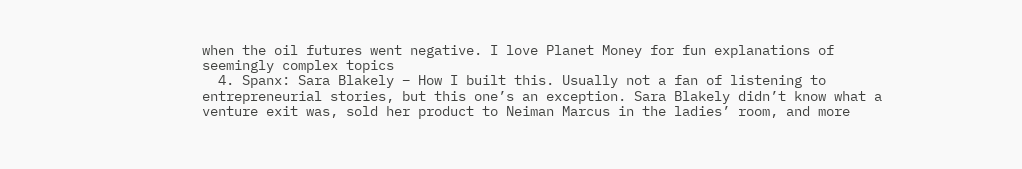when the oil futures went negative. I love Planet Money for fun explanations of seemingly complex topics
  4. Spanx: Sara Blakely – How I built this. Usually not a fan of listening to entrepreneurial stories, but this one’s an exception. Sara Blakely didn’t know what a venture exit was, sold her product to Neiman Marcus in the ladies’ room, and more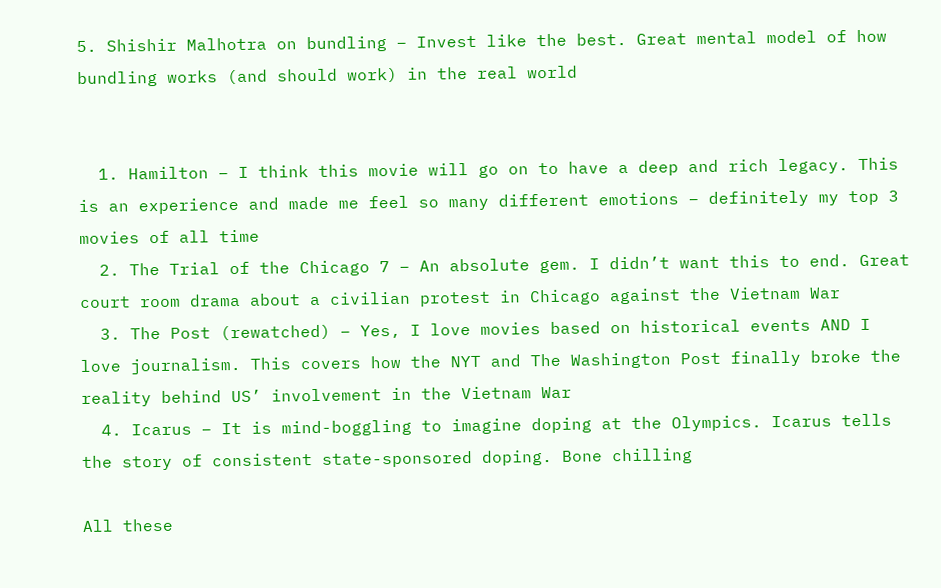5. Shishir Malhotra on bundling – Invest like the best. Great mental model of how bundling works (and should work) in the real world


  1. Hamilton – I think this movie will go on to have a deep and rich legacy. This is an experience and made me feel so many different emotions – definitely my top 3 movies of all time
  2. The Trial of the Chicago 7 – An absolute gem. I didn’t want this to end. Great court room drama about a civilian protest in Chicago against the Vietnam War
  3. The Post (rewatched) – Yes, I love movies based on historical events AND I love journalism. This covers how the NYT and The Washington Post finally broke the reality behind US’ involvement in the Vietnam War
  4. Icarus – It is mind-boggling to imagine doping at the Olympics. Icarus tells the story of consistent state-sponsored doping. Bone chilling

All these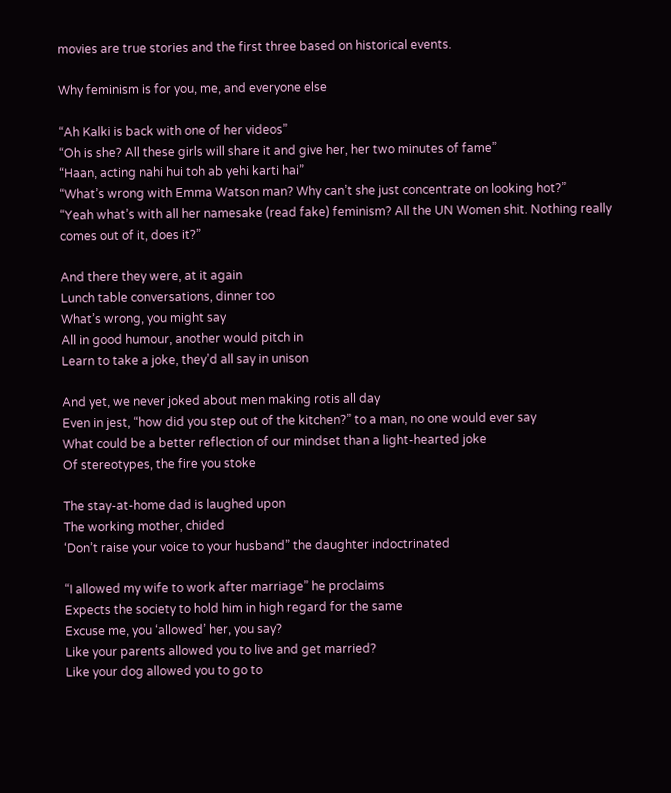movies are true stories and the first three based on historical events.

Why feminism is for you, me, and everyone else

“Ah Kalki is back with one of her videos”
“Oh is she? All these girls will share it and give her, her two minutes of fame”
“Haan, acting nahi hui toh ab yehi karti hai”
“What’s wrong with Emma Watson man? Why can’t she just concentrate on looking hot?”
“Yeah what’s with all her namesake (read fake) feminism? All the UN Women shit. Nothing really comes out of it, does it?”

And there they were, at it again
Lunch table conversations, dinner too
What’s wrong, you might say
All in good humour, another would pitch in
Learn to take a joke, they’d all say in unison

And yet, we never joked about men making rotis all day
Even in jest, “how did you step out of the kitchen?” to a man, no one would ever say
What could be a better reflection of our mindset than a light-hearted joke
Of stereotypes, the fire you stoke

The stay-at-home dad is laughed upon
The working mother, chided
‘Don’t raise your voice to your husband” the daughter indoctrinated

“I allowed my wife to work after marriage” he proclaims
Expects the society to hold him in high regard for the same
Excuse me, you ‘allowed’ her, you say?
Like your parents allowed you to live and get married?
Like your dog allowed you to go to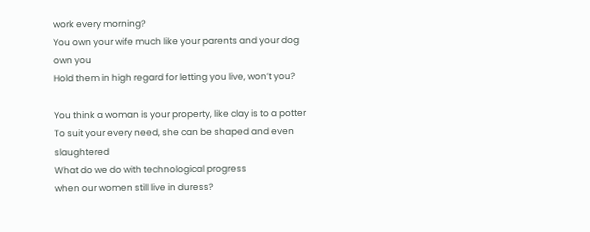work every morning?
You own your wife much like your parents and your dog own you
Hold them in high regard for letting you live, won’t you?

You think a woman is your property, like clay is to a potter
To suit your every need, she can be shaped and even slaughtered
What do we do with technological progress
when our women still live in duress?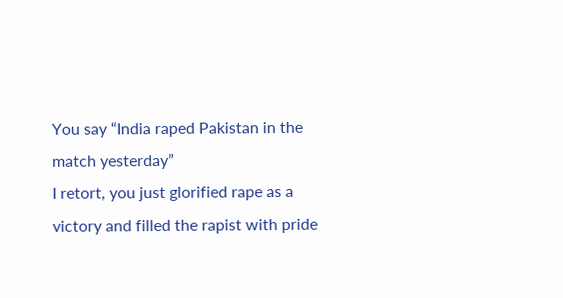You say “India raped Pakistan in the match yesterday”
I retort, you just glorified rape as a victory and filled the rapist with pride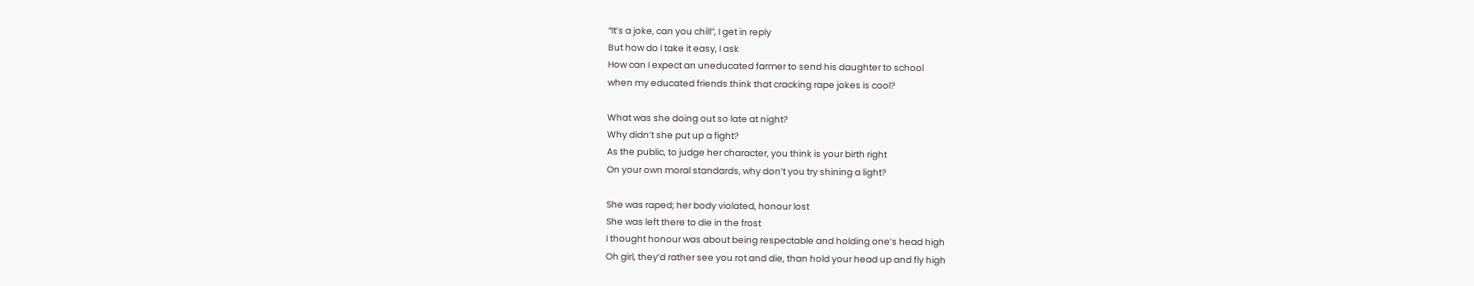“It’s a joke, can you chill”, I get in reply
But how do I take it easy, I ask
How can I expect an uneducated farmer to send his daughter to school
when my educated friends think that cracking rape jokes is cool?

What was she doing out so late at night?
Why didn’t she put up a fight?
As the public, to judge her character, you think is your birth right
On your own moral standards, why don’t you try shining a light?

She was raped; her body violated, honour lost
She was left there to die in the frost
I thought honour was about being respectable and holding one’s head high
Oh girl, they’d rather see you rot and die, than hold your head up and fly high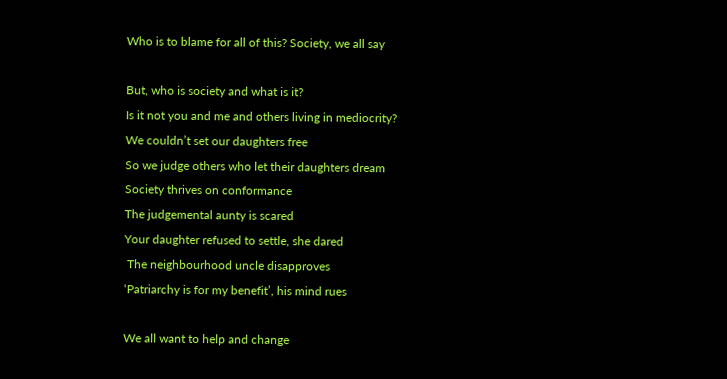Who is to blame for all of this? Society, we all say

But, who is society and what is it?
Is it not you and me and others living in mediocrity?
We couldn’t set our daughters free
So we judge others who let their daughters dream
Society thrives on conformance
The judgemental aunty is scared
Your daughter refused to settle, she dared
 The neighbourhood uncle disapproves
‘Patriarchy is for my benefit’, his mind rues

We all want to help and change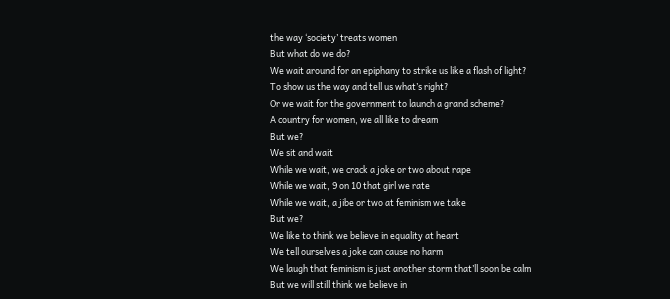the way ‘society’ treats women
But what do we do?
We wait around for an epiphany to strike us like a flash of light?
To show us the way and tell us what’s right?
Or we wait for the government to launch a grand scheme?
A country for women, we all like to dream
But we?
We sit and wait
While we wait, we crack a joke or two about rape
While we wait, 9 on 10 that girl we rate
While we wait, a jibe or two at feminism we take
But we?
We like to think we believe in equality at heart
We tell ourselves a joke can cause no harm
We laugh that feminism is just another storm that’ll soon be calm
But we will still think we believe in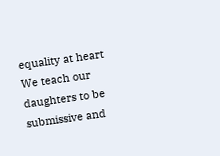equality at heart
We teach our daughters to be submissive and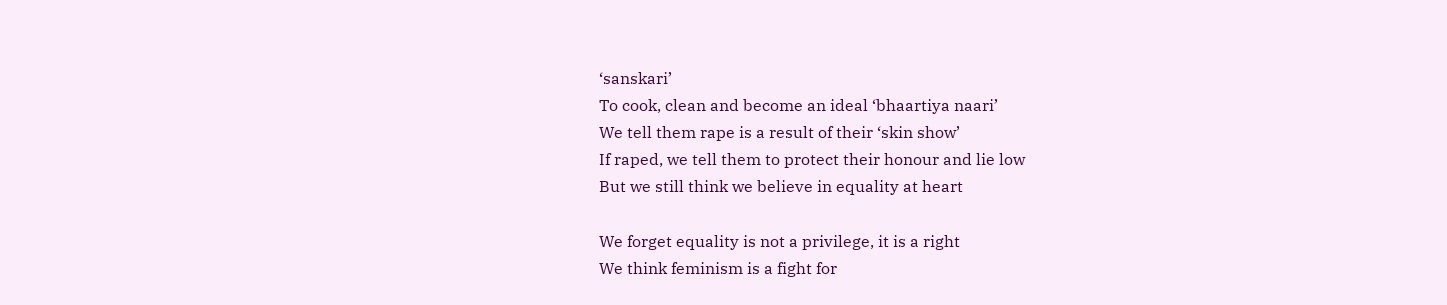‘sanskari’
To cook, clean and become an ideal ‘bhaartiya naari’
We tell them rape is a result of their ‘skin show’
If raped, we tell them to protect their honour and lie low
But we still think we believe in equality at heart

We forget equality is not a privilege, it is a right
We think feminism is a fight for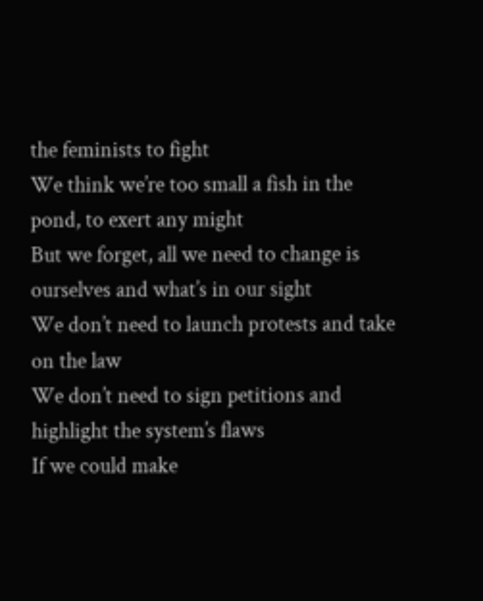the feminists to fight
We think we’re too small a fish in the pond, to exert any might
But we forget, all we need to change is ourselves and what’s in our sight
We don’t need to launch protests and take on the law
We don’t need to sign petitions and highlight the system’s flaws
If we could make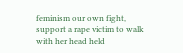feminism our own fight,
support a rape victim to walk with her head held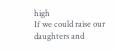high
If we could raise our daughters and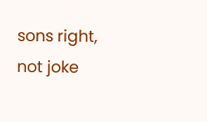sons right,
not joke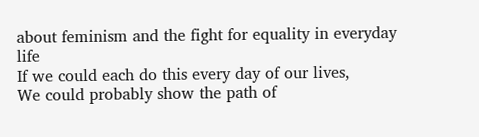about feminism and the fight for equality in everyday life
If we could each do this every day of our lives,
We could probably show the path of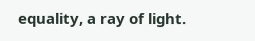equality, a ray of light.